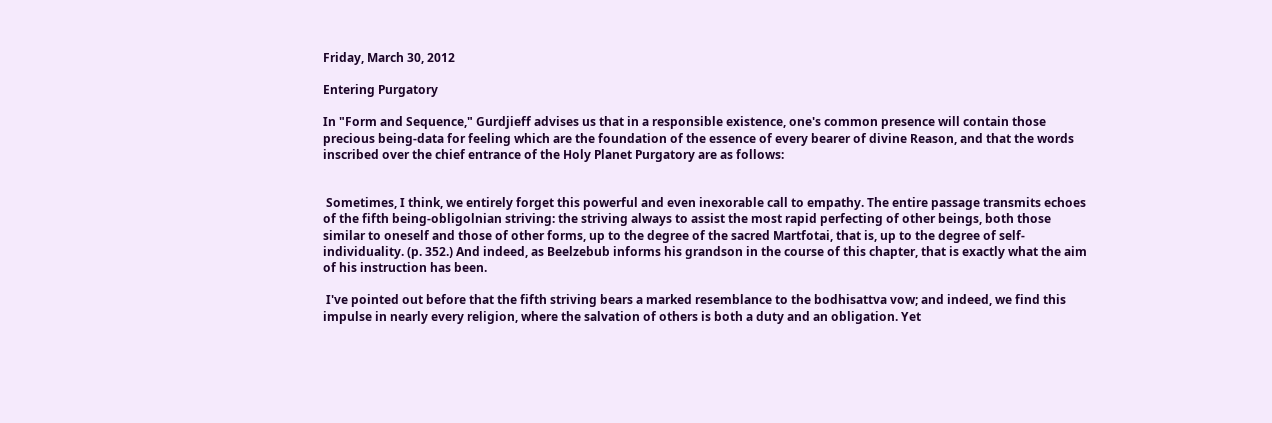Friday, March 30, 2012

Entering Purgatory

In "Form and Sequence," Gurdjieff advises us that in a responsible existence, one's common presence will contain those precious being-data for feeling which are the foundation of the essence of every bearer of divine Reason, and that the words inscribed over the chief entrance of the Holy Planet Purgatory are as follows:


 Sometimes, I think, we entirely forget this powerful and even inexorable call to empathy. The entire passage transmits echoes of the fifth being-obligolnian striving: the striving always to assist the most rapid perfecting of other beings, both those similar to oneself and those of other forms, up to the degree of the sacred Martfotai, that is, up to the degree of self-individuality. (p. 352.) And indeed, as Beelzebub informs his grandson in the course of this chapter, that is exactly what the aim of his instruction has been.

 I've pointed out before that the fifth striving bears a marked resemblance to the bodhisattva vow; and indeed, we find this impulse in nearly every religion, where the salvation of others is both a duty and an obligation. Yet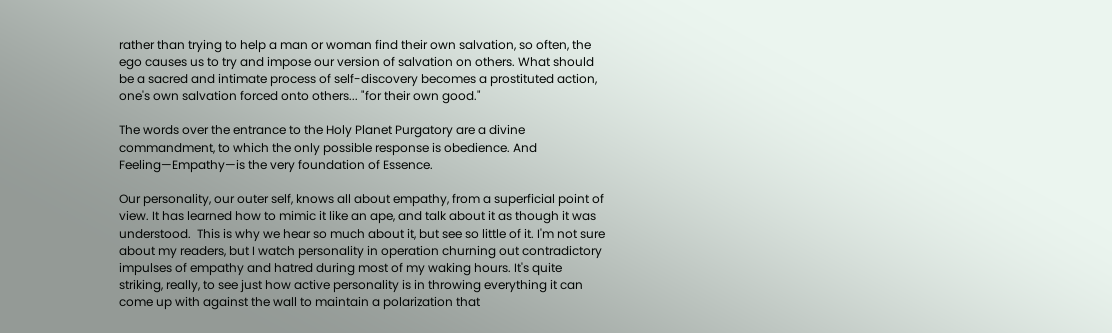rather than trying to help a man or woman find their own salvation, so often, the ego causes us to try and impose our version of salvation on others. What should be a sacred and intimate process of self-discovery becomes a prostituted action, one's own salvation forced onto others... "for their own good."

The words over the entrance to the Holy Planet Purgatory are a divine commandment, to which the only possible response is obedience. And Feeling—Empathy—is the very foundation of Essence.

Our personality, our outer self, knows all about empathy, from a superficial point of view. It has learned how to mimic it like an ape, and talk about it as though it was understood.  This is why we hear so much about it, but see so little of it. I'm not sure about my readers, but I watch personality in operation churning out contradictory impulses of empathy and hatred during most of my waking hours. It's quite striking, really, to see just how active personality is in throwing everything it can come up with against the wall to maintain a polarization that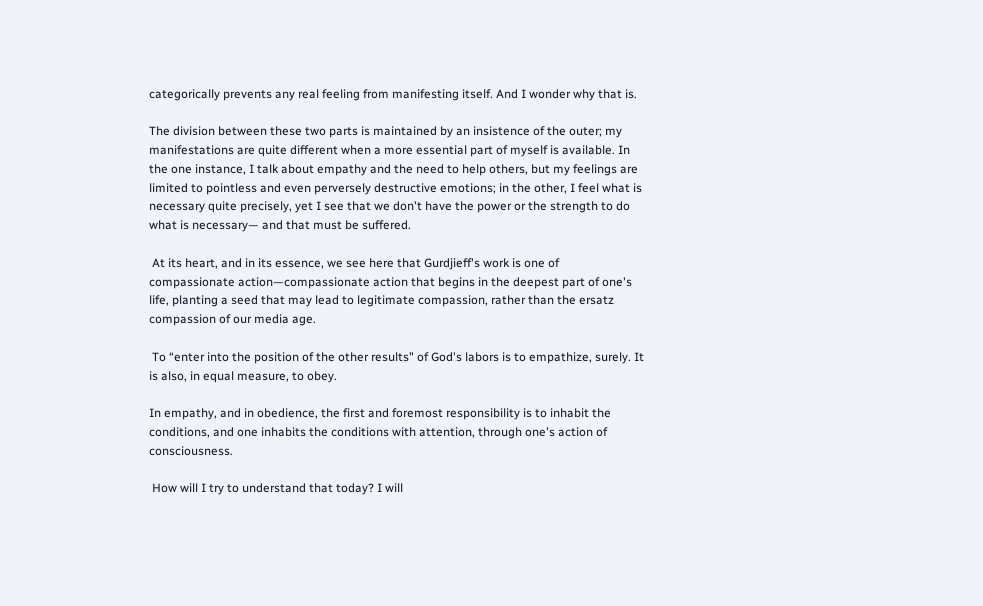categorically prevents any real feeling from manifesting itself. And I wonder why that is.

The division between these two parts is maintained by an insistence of the outer; my manifestations are quite different when a more essential part of myself is available. In the one instance, I talk about empathy and the need to help others, but my feelings are limited to pointless and even perversely destructive emotions; in the other, I feel what is necessary quite precisely, yet I see that we don't have the power or the strength to do what is necessary— and that must be suffered.

 At its heart, and in its essence, we see here that Gurdjieff's work is one of compassionate action—compassionate action that begins in the deepest part of one's life, planting a seed that may lead to legitimate compassion, rather than the ersatz compassion of our media age.

 To “enter into the position of the other results" of God's labors is to empathize, surely. It is also, in equal measure, to obey.

In empathy, and in obedience, the first and foremost responsibility is to inhabit the conditions, and one inhabits the conditions with attention, through one's action of consciousness.

 How will I try to understand that today? I will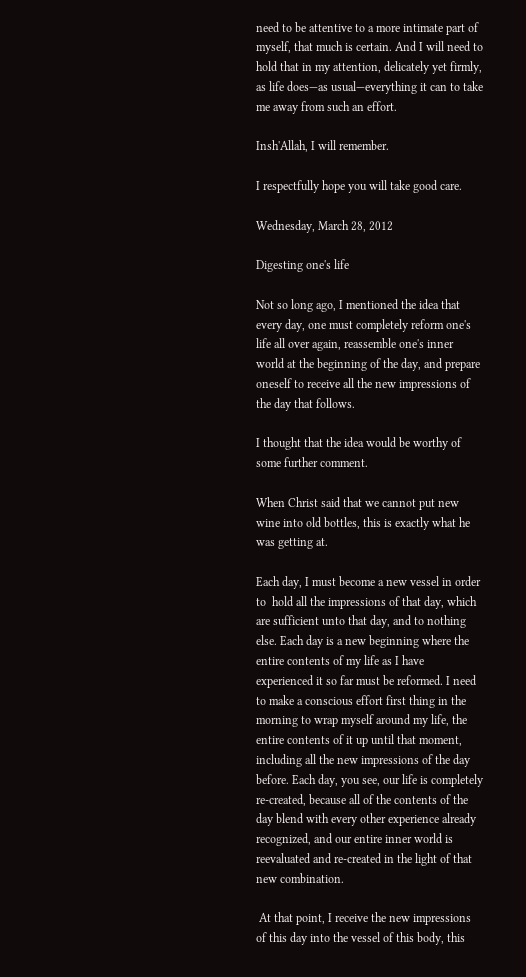need to be attentive to a more intimate part of myself, that much is certain. And I will need to hold that in my attention, delicately yet firmly, as life does—as usual—everything it can to take me away from such an effort.

Insh'Allah, I will remember.

I respectfully hope you will take good care.

Wednesday, March 28, 2012

Digesting one's life

Not so long ago, I mentioned the idea that every day, one must completely reform one's life all over again, reassemble one's inner world at the beginning of the day, and prepare oneself to receive all the new impressions of the day that follows.

I thought that the idea would be worthy of some further comment.

When Christ said that we cannot put new wine into old bottles, this is exactly what he was getting at.

Each day, I must become a new vessel in order to  hold all the impressions of that day, which are sufficient unto that day, and to nothing else. Each day is a new beginning where the entire contents of my life as I have experienced it so far must be reformed. I need to make a conscious effort first thing in the morning to wrap myself around my life, the entire contents of it up until that moment, including all the new impressions of the day before. Each day, you see, our life is completely re-created, because all of the contents of the day blend with every other experience already recognized, and our entire inner world is reevaluated and re-created in the light of that new combination.

 At that point, I receive the new impressions of this day into the vessel of this body, this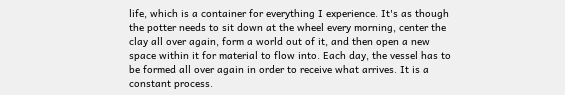life, which is a container for everything I experience. It's as though the potter needs to sit down at the wheel every morning, center the clay all over again, form a world out of it, and then open a new space within it for material to flow into. Each day, the vessel has to be formed all over again in order to receive what arrives. It is a constant process.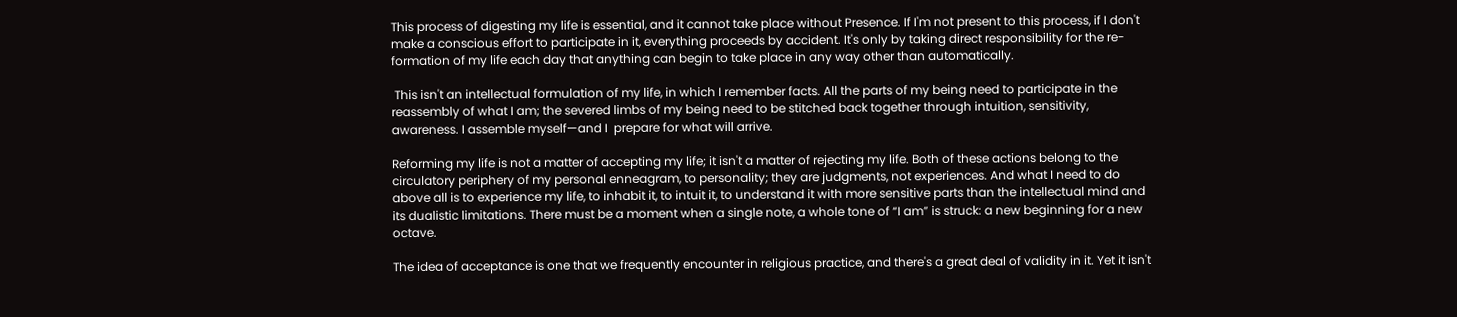This process of digesting my life is essential, and it cannot take place without Presence. If I'm not present to this process, if I don't make a conscious effort to participate in it, everything proceeds by accident. It's only by taking direct responsibility for the re-formation of my life each day that anything can begin to take place in any way other than automatically.

 This isn't an intellectual formulation of my life, in which I remember facts. All the parts of my being need to participate in the reassembly of what I am; the severed limbs of my being need to be stitched back together through intuition, sensitivity, awareness. I assemble myself—and I  prepare for what will arrive.

Reforming my life is not a matter of accepting my life; it isn't a matter of rejecting my life. Both of these actions belong to the circulatory periphery of my personal enneagram, to personality; they are judgments, not experiences. And what I need to do above all is to experience my life, to inhabit it, to intuit it, to understand it with more sensitive parts than the intellectual mind and its dualistic limitations. There must be a moment when a single note, a whole tone of “I am” is struck: a new beginning for a new octave.

The idea of acceptance is one that we frequently encounter in religious practice, and there's a great deal of validity in it. Yet it isn't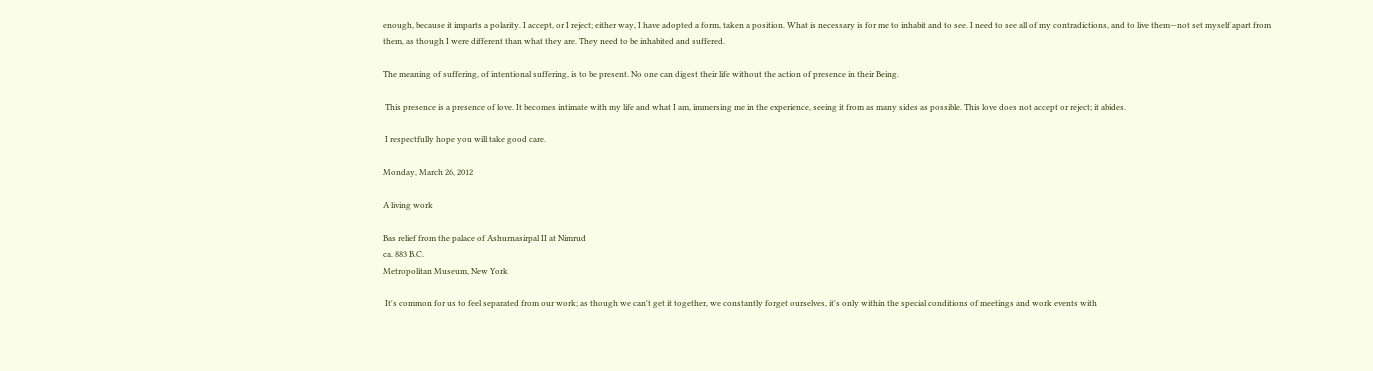enough, because it imparts a polarity. I accept, or I reject; either way, I have adopted a form, taken a position. What is necessary is for me to inhabit and to see. I need to see all of my contradictions, and to live them—not set myself apart from them, as though I were different than what they are. They need to be inhabited and suffered.

The meaning of suffering, of intentional suffering, is to be present. No one can digest their life without the action of presence in their Being.

 This presence is a presence of love. It becomes intimate with my life and what I am, immersing me in the experience, seeing it from as many sides as possible. This love does not accept or reject; it abides.

 I respectfully hope you will take good care.

Monday, March 26, 2012

A living work

Bas relief from the palace of Ashurnasirpal II at Nimrud
ca. 883 B.C.
Metropolitan Museum, New York

 It's common for us to feel separated from our work; as though we can't get it together, we constantly forget ourselves, it's only within the special conditions of meetings and work events with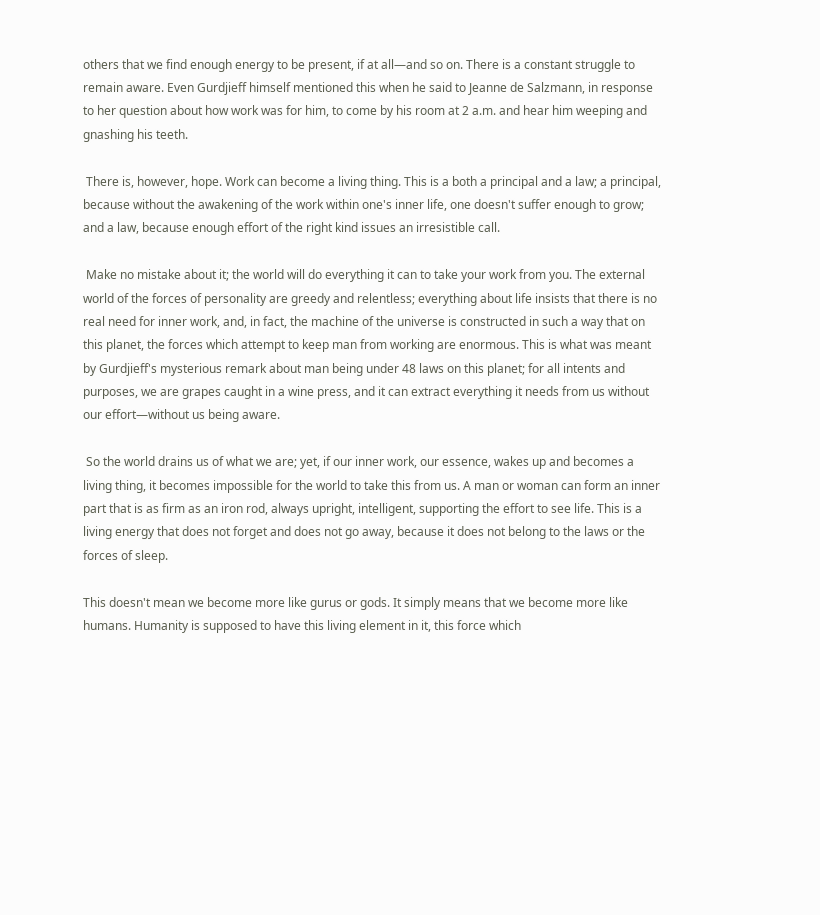others that we find enough energy to be present, if at all—and so on. There is a constant struggle to remain aware. Even Gurdjieff himself mentioned this when he said to Jeanne de Salzmann, in response to her question about how work was for him, to come by his room at 2 a.m. and hear him weeping and gnashing his teeth.

 There is, however, hope. Work can become a living thing. This is a both a principal and a law; a principal, because without the awakening of the work within one's inner life, one doesn't suffer enough to grow; and a law, because enough effort of the right kind issues an irresistible call.

 Make no mistake about it; the world will do everything it can to take your work from you. The external world of the forces of personality are greedy and relentless; everything about life insists that there is no real need for inner work, and, in fact, the machine of the universe is constructed in such a way that on this planet, the forces which attempt to keep man from working are enormous. This is what was meant by Gurdjieff's mysterious remark about man being under 48 laws on this planet; for all intents and purposes, we are grapes caught in a wine press, and it can extract everything it needs from us without our effort—without us being aware.

 So the world drains us of what we are; yet, if our inner work, our essence, wakes up and becomes a living thing, it becomes impossible for the world to take this from us. A man or woman can form an inner part that is as firm as an iron rod, always upright, intelligent, supporting the effort to see life. This is a living energy that does not forget and does not go away, because it does not belong to the laws or the forces of sleep.

This doesn't mean we become more like gurus or gods. It simply means that we become more like humans. Humanity is supposed to have this living element in it, this force which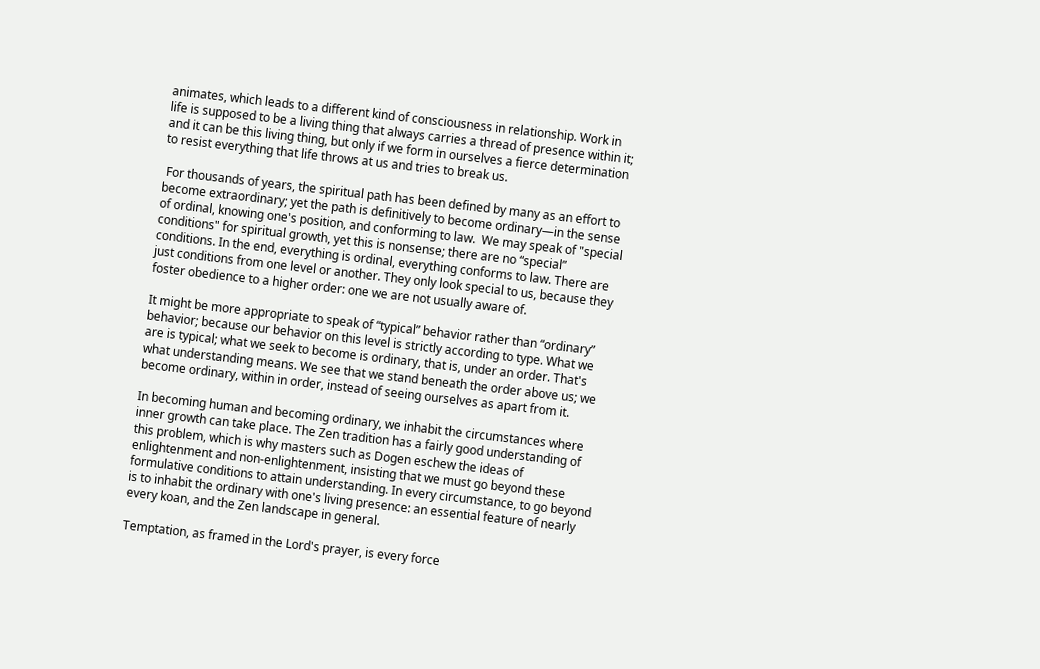animates, which leads to a different kind of consciousness in relationship. Work in life is supposed to be a living thing that always carries a thread of presence within it; and it can be this living thing, but only if we form in ourselves a fierce determination to resist everything that life throws at us and tries to break us.

 For thousands of years, the spiritual path has been defined by many as an effort to become extraordinary; yet the path is definitively to become ordinary—in the sense of ordinal, knowing one's position, and conforming to law.  We may speak of "special conditions" for spiritual growth, yet this is nonsense; there are no “special” conditions. In the end, everything is ordinal, everything conforms to law. There are just conditions from one level or another. They only look special to us, because they foster obedience to a higher order: one we are not usually aware of.

It might be more appropriate to speak of “typical” behavior rather than “ordinary” behavior; because our behavior on this level is strictly according to type. What we are is typical; what we seek to become is ordinary, that is, under an order. That's what understanding means. We see that we stand beneath the order above us; we become ordinary, within in order, instead of seeing ourselves as apart from it.

In becoming human and becoming ordinary, we inhabit the circumstances where inner growth can take place. The Zen tradition has a fairly good understanding of this problem, which is why masters such as Dogen eschew the ideas of enlightenment and non-enlightenment, insisting that we must go beyond these formulative conditions to attain understanding. In every circumstance, to go beyond is to inhabit the ordinary with one's living presence: an essential feature of nearly every koan, and the Zen landscape in general.

Temptation, as framed in the Lord's prayer, is every force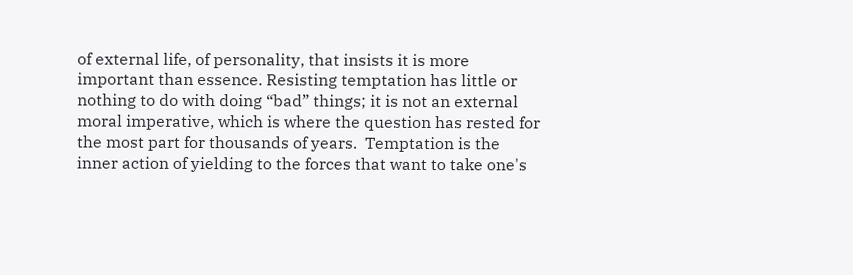of external life, of personality, that insists it is more important than essence. Resisting temptation has little or nothing to do with doing “bad” things; it is not an external moral imperative, which is where the question has rested for the most part for thousands of years.  Temptation is the inner action of yielding to the forces that want to take one's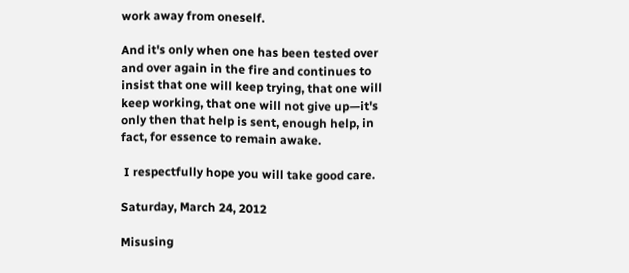work away from oneself.

And it's only when one has been tested over and over again in the fire and continues to insist that one will keep trying, that one will keep working, that one will not give up—it's only then that help is sent, enough help, in fact, for essence to remain awake.

 I respectfully hope you will take good care.

Saturday, March 24, 2012

Misusing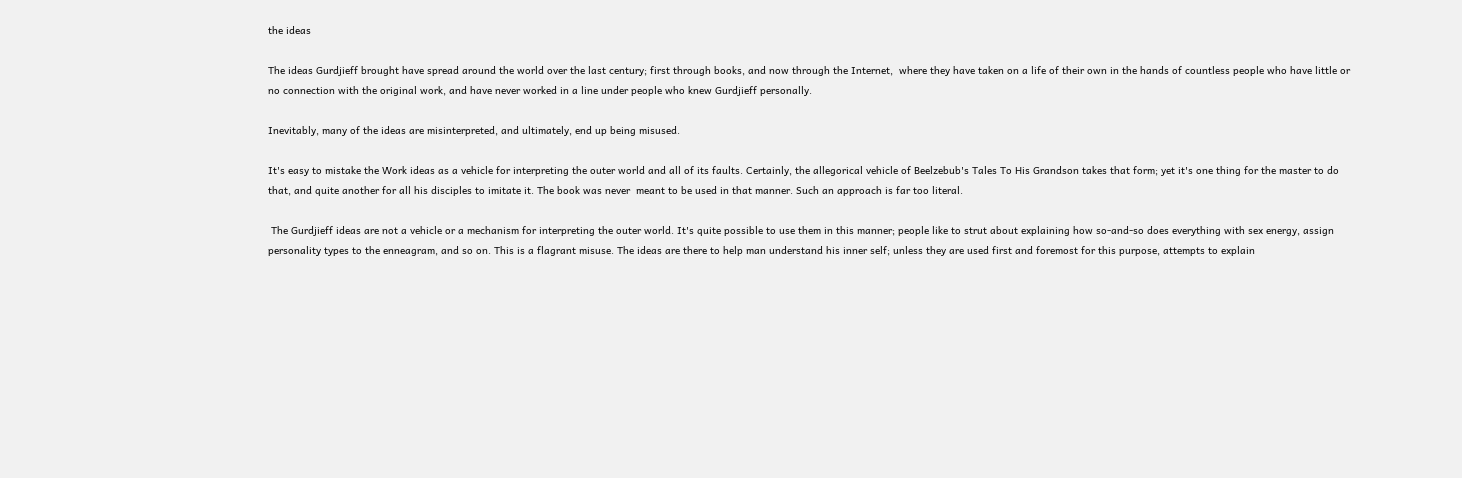the ideas

The ideas Gurdjieff brought have spread around the world over the last century; first through books, and now through the Internet,  where they have taken on a life of their own in the hands of countless people who have little or no connection with the original work, and have never worked in a line under people who knew Gurdjieff personally.

Inevitably, many of the ideas are misinterpreted, and ultimately, end up being misused.

It's easy to mistake the Work ideas as a vehicle for interpreting the outer world and all of its faults. Certainly, the allegorical vehicle of Beelzebub's Tales To His Grandson takes that form; yet it's one thing for the master to do that, and quite another for all his disciples to imitate it. The book was never  meant to be used in that manner. Such an approach is far too literal.

 The Gurdjieff ideas are not a vehicle or a mechanism for interpreting the outer world. It's quite possible to use them in this manner; people like to strut about explaining how so-and-so does everything with sex energy, assign personality types to the enneagram, and so on. This is a flagrant misuse. The ideas are there to help man understand his inner self; unless they are used first and foremost for this purpose, attempts to explain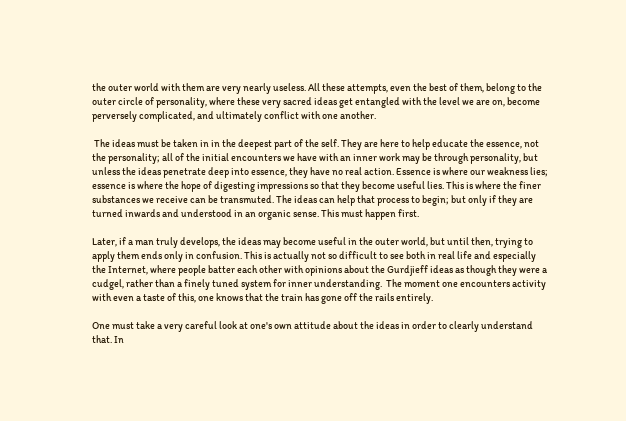the outer world with them are very nearly useless. All these attempts, even the best of them, belong to the outer circle of personality, where these very sacred ideas get entangled with the level we are on, become perversely complicated, and ultimately conflict with one another.

 The ideas must be taken in in the deepest part of the self. They are here to help educate the essence, not the personality; all of the initial encounters we have with an inner work may be through personality, but unless the ideas penetrate deep into essence, they have no real action. Essence is where our weakness lies; essence is where the hope of digesting impressions so that they become useful lies. This is where the finer substances we receive can be transmuted. The ideas can help that process to begin; but only if they are turned inwards and understood in an organic sense. This must happen first.

Later, if a man truly develops, the ideas may become useful in the outer world, but until then, trying to apply them ends only in confusion. This is actually not so difficult to see both in real life and especially the Internet, where people batter each other with opinions about the Gurdjieff ideas as though they were a cudgel, rather than a finely tuned system for inner understanding.  The moment one encounters activity with even a taste of this, one knows that the train has gone off the rails entirely.

One must take a very careful look at one's own attitude about the ideas in order to clearly understand that. In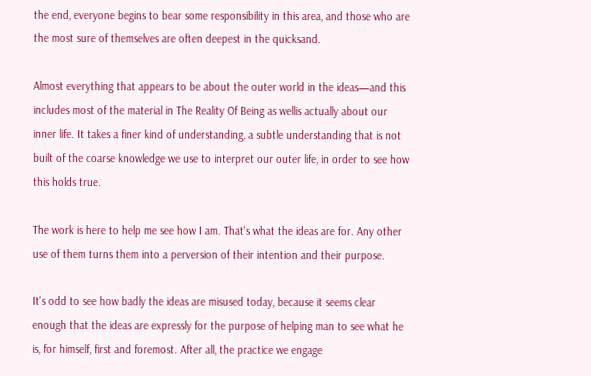the end, everyone begins to bear some responsibility in this area, and those who are the most sure of themselves are often deepest in the quicksand.

Almost everything that appears to be about the outer world in the ideas—and this includes most of the material in The Reality Of Being as wellis actually about our inner life. It takes a finer kind of understanding, a subtle understanding that is not built of the coarse knowledge we use to interpret our outer life, in order to see how this holds true.

The work is here to help me see how I am. That's what the ideas are for. Any other use of them turns them into a perversion of their intention and their purpose.

It's odd to see how badly the ideas are misused today, because it seems clear enough that the ideas are expressly for the purpose of helping man to see what he is, for himself, first and foremost. After all, the practice we engage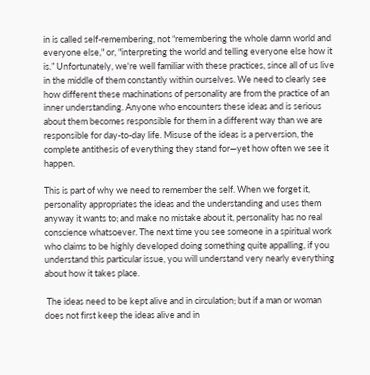in is called self-remembering, not “remembering the whole damn world and everyone else," or, "interpreting the world and telling everyone else how it is.” Unfortunately, we're well familiar with these practices, since all of us live in the middle of them constantly within ourselves. We need to clearly see how different these machinations of personality are from the practice of an inner understanding. Anyone who encounters these ideas and is serious about them becomes responsible for them in a different way than we are responsible for day-to-day life. Misuse of the ideas is a perversion, the complete antithesis of everything they stand for—yet how often we see it happen.

This is part of why we need to remember the self. When we forget it, personality appropriates the ideas and the understanding and uses them anyway it wants to; and make no mistake about it, personality has no real conscience whatsoever. The next time you see someone in a spiritual work who claims to be highly developed doing something quite appalling, if you understand this particular issue, you will understand very nearly everything about how it takes place.

 The ideas need to be kept alive and in circulation; but if a man or woman does not first keep the ideas alive and in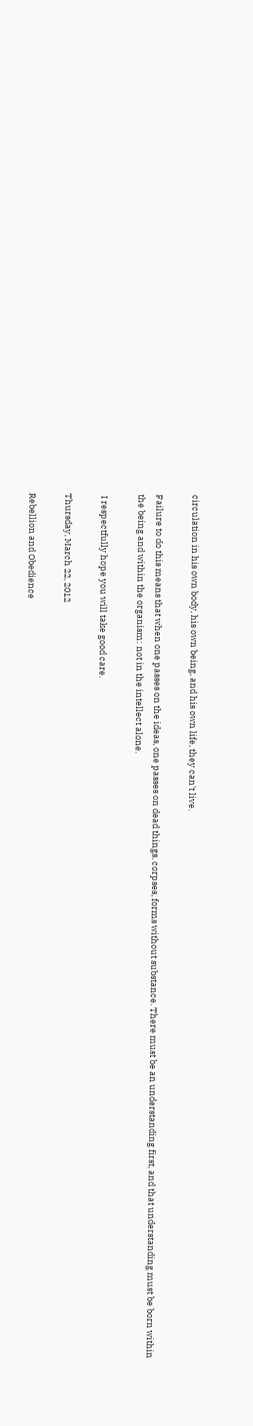circulation in his own body, his own being, and his own life, they can't live.

Failure to do this means that when one passes on the ideas, one passes on dead things, corpses, forms without substance. There must be an understanding first, and that understanding must be born within the being and within the organism: not in the intellect alone.

 I respectfully hope you will take good care.

Thursday, March 22, 2012

Rebellion and Obedience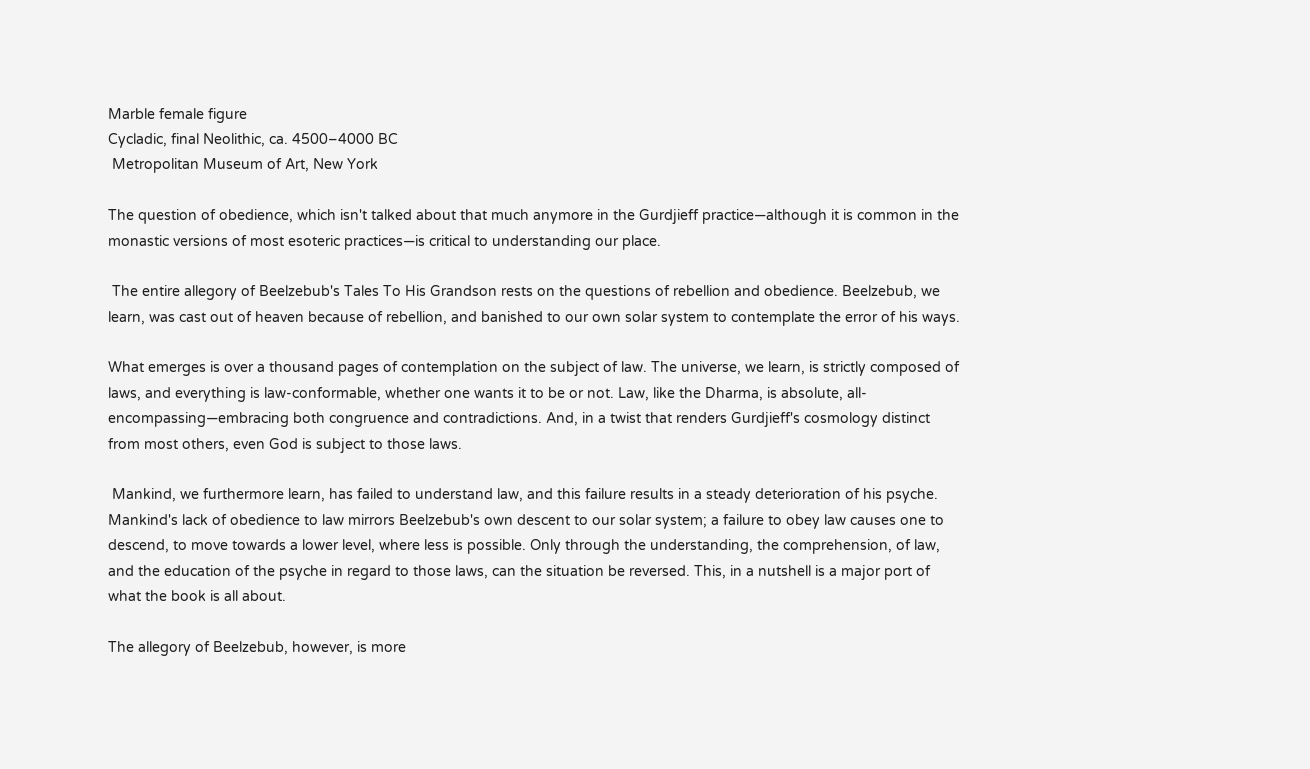Marble female figure
Cycladic, final Neolithic, ca. 4500–4000 BC
 Metropolitan Museum of Art, New York

The question of obedience, which isn't talked about that much anymore in the Gurdjieff practice—although it is common in the monastic versions of most esoteric practices—is critical to understanding our place.

 The entire allegory of Beelzebub's Tales To His Grandson rests on the questions of rebellion and obedience. Beelzebub, we learn, was cast out of heaven because of rebellion, and banished to our own solar system to contemplate the error of his ways.

What emerges is over a thousand pages of contemplation on the subject of law. The universe, we learn, is strictly composed of laws, and everything is law-conformable, whether one wants it to be or not. Law, like the Dharma, is absolute, all-encompassing—embracing both congruence and contradictions. And, in a twist that renders Gurdjieff's cosmology distinct from most others, even God is subject to those laws.

 Mankind, we furthermore learn, has failed to understand law, and this failure results in a steady deterioration of his psyche. Mankind's lack of obedience to law mirrors Beelzebub's own descent to our solar system; a failure to obey law causes one to descend, to move towards a lower level, where less is possible. Only through the understanding, the comprehension, of law, and the education of the psyche in regard to those laws, can the situation be reversed. This, in a nutshell is a major port of what the book is all about.

The allegory of Beelzebub, however, is more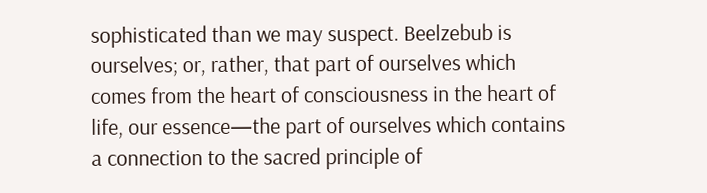sophisticated than we may suspect. Beelzebub is ourselves; or, rather, that part of ourselves which comes from the heart of consciousness in the heart of life, our essence—the part of ourselves which contains a connection to the sacred principle of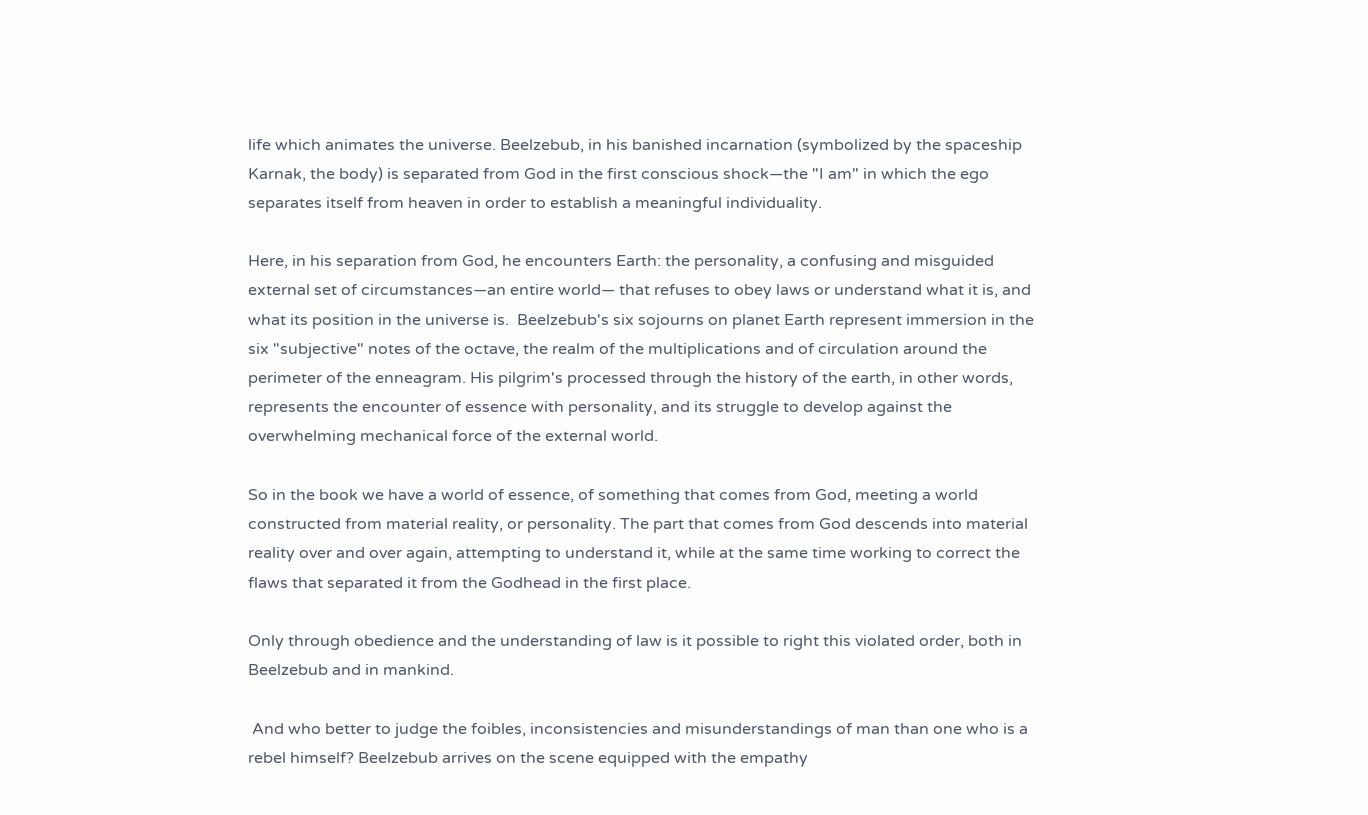life which animates the universe. Beelzebub, in his banished incarnation (symbolized by the spaceship Karnak, the body) is separated from God in the first conscious shock—the "I am" in which the ego separates itself from heaven in order to establish a meaningful individuality.

Here, in his separation from God, he encounters Earth: the personality, a confusing and misguided external set of circumstances—an entire world— that refuses to obey laws or understand what it is, and what its position in the universe is.  Beelzebub's six sojourns on planet Earth represent immersion in the six "subjective" notes of the octave, the realm of the multiplications and of circulation around the perimeter of the enneagram. His pilgrim's processed through the history of the earth, in other words, represents the encounter of essence with personality, and its struggle to develop against the overwhelming mechanical force of the external world.

So in the book we have a world of essence, of something that comes from God, meeting a world constructed from material reality, or personality. The part that comes from God descends into material reality over and over again, attempting to understand it, while at the same time working to correct the flaws that separated it from the Godhead in the first place.

Only through obedience and the understanding of law is it possible to right this violated order, both in Beelzebub and in mankind.

 And who better to judge the foibles, inconsistencies and misunderstandings of man than one who is a rebel himself? Beelzebub arrives on the scene equipped with the empathy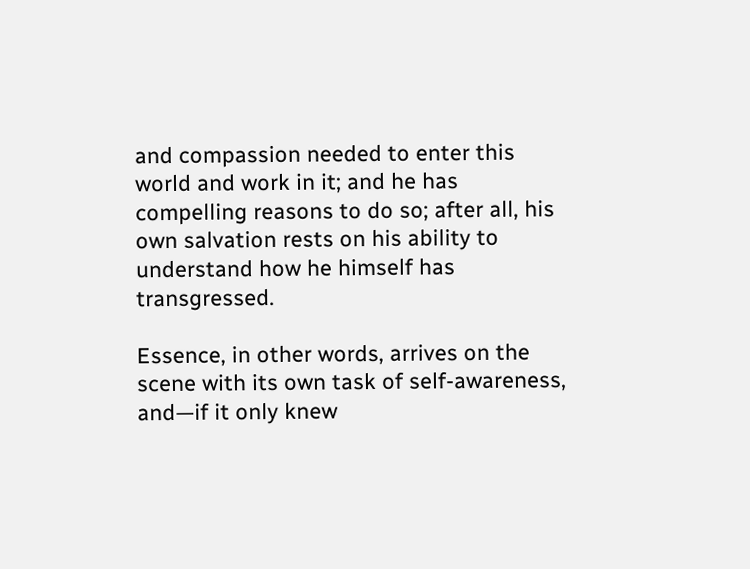and compassion needed to enter this world and work in it; and he has compelling reasons to do so; after all, his own salvation rests on his ability to understand how he himself has transgressed.

Essence, in other words, arrives on the scene with its own task of self-awareness, and—if it only knew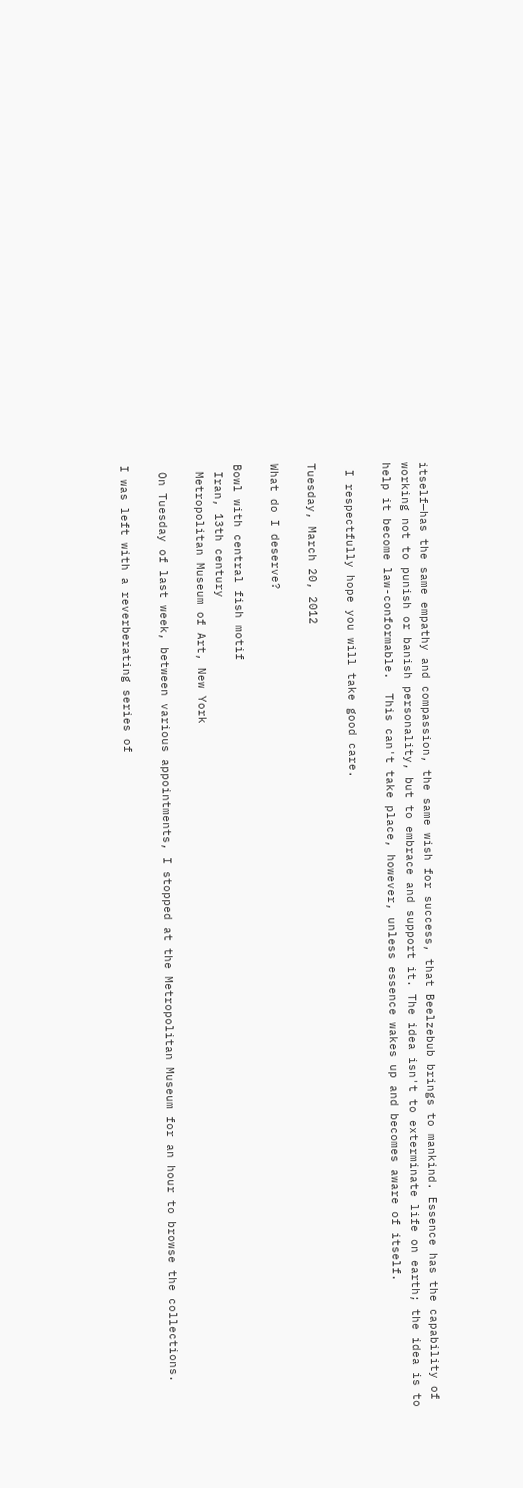itself—has the same empathy and compassion, the same wish for success, that Beelzebub brings to mankind. Essence has the capability of working not to punish or banish personality, but to embrace and support it. The idea isn't to exterminate life on earth; the idea is to help it become law-conformable.  This can't take place, however, unless essence wakes up and becomes aware of itself.

 I respectfully hope you will take good care.

Tuesday, March 20, 2012

What do I deserve?

Bowl with central fish motif
 Iran, 13th century
 Metropolitan Museum of Art, New York

 On Tuesday of last week, between various appointments, I stopped at the Metropolitan Museum for an hour to browse the collections.

I was left with a reverberating series of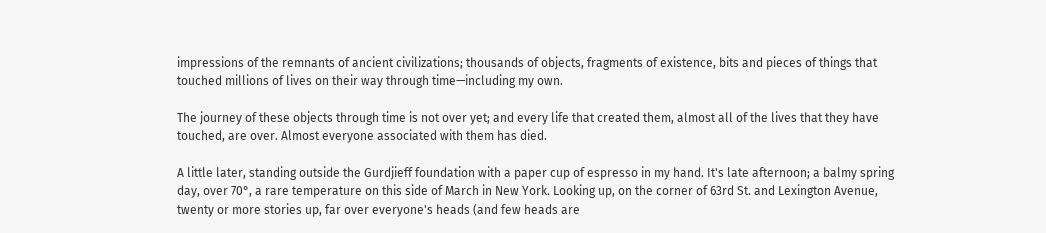impressions of the remnants of ancient civilizations; thousands of objects, fragments of existence, bits and pieces of things that touched millions of lives on their way through time—including my own.

The journey of these objects through time is not over yet; and every life that created them, almost all of the lives that they have touched, are over. Almost everyone associated with them has died.

A little later, standing outside the Gurdjieff foundation with a paper cup of espresso in my hand. It's late afternoon; a balmy spring day, over 70°, a rare temperature on this side of March in New York. Looking up, on the corner of 63rd St. and Lexington Avenue, twenty or more stories up, far over everyone's heads (and few heads are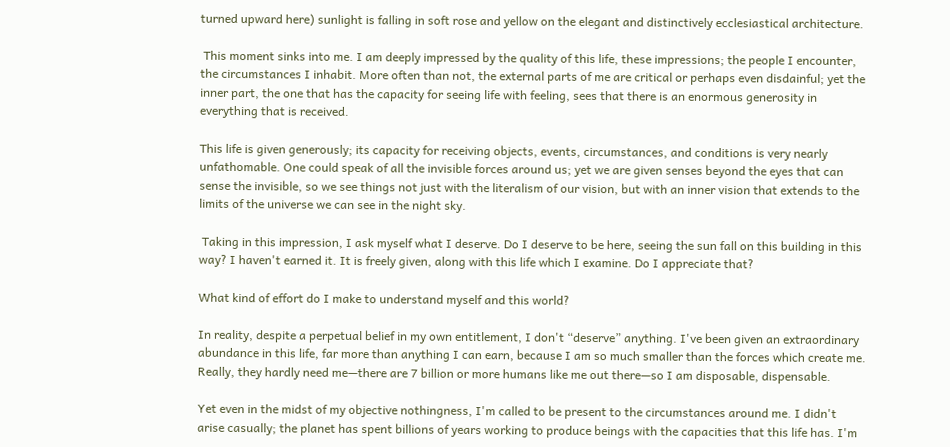turned upward here) sunlight is falling in soft rose and yellow on the elegant and distinctively ecclesiastical architecture.

 This moment sinks into me. I am deeply impressed by the quality of this life, these impressions; the people I encounter, the circumstances I inhabit. More often than not, the external parts of me are critical or perhaps even disdainful; yet the inner part, the one that has the capacity for seeing life with feeling, sees that there is an enormous generosity in everything that is received.

This life is given generously; its capacity for receiving objects, events, circumstances, and conditions is very nearly unfathomable. One could speak of all the invisible forces around us; yet we are given senses beyond the eyes that can sense the invisible, so we see things not just with the literalism of our vision, but with an inner vision that extends to the limits of the universe we can see in the night sky.

 Taking in this impression, I ask myself what I deserve. Do I deserve to be here, seeing the sun fall on this building in this way? I haven't earned it. It is freely given, along with this life which I examine. Do I appreciate that?

What kind of effort do I make to understand myself and this world?

In reality, despite a perpetual belief in my own entitlement, I don't “deserve” anything. I've been given an extraordinary abundance in this life, far more than anything I can earn, because I am so much smaller than the forces which create me. Really, they hardly need me—there are 7 billion or more humans like me out there—so I am disposable, dispensable.

Yet even in the midst of my objective nothingness, I'm called to be present to the circumstances around me. I didn't arise casually; the planet has spent billions of years working to produce beings with the capacities that this life has. I'm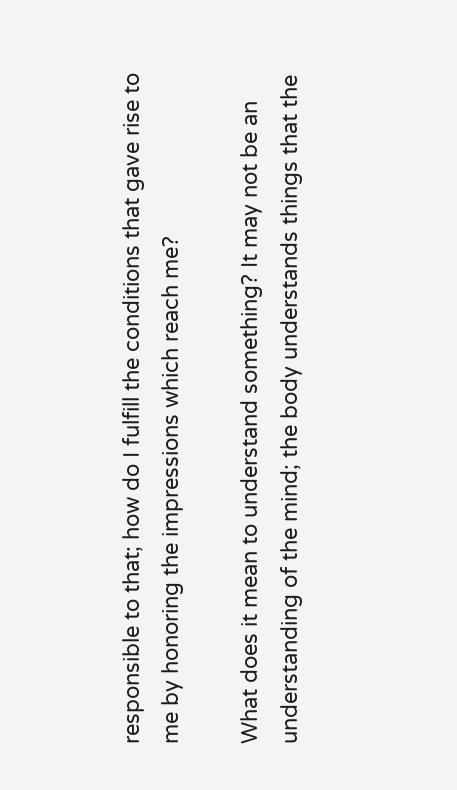responsible to that; how do I fulfill the conditions that gave rise to me by honoring the impressions which reach me?

What does it mean to understand something? It may not be an understanding of the mind; the body understands things that the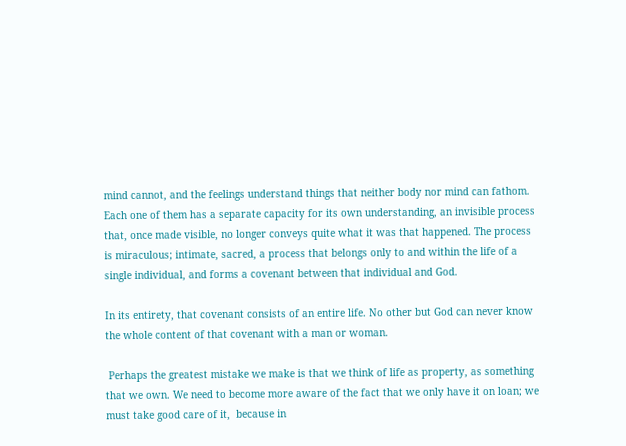mind cannot, and the feelings understand things that neither body nor mind can fathom. Each one of them has a separate capacity for its own understanding, an invisible process that, once made visible, no longer conveys quite what it was that happened. The process is miraculous; intimate, sacred, a process that belongs only to and within the life of a single individual, and forms a covenant between that individual and God.

In its entirety, that covenant consists of an entire life. No other but God can never know the whole content of that covenant with a man or woman.

 Perhaps the greatest mistake we make is that we think of life as property, as something that we own. We need to become more aware of the fact that we only have it on loan; we must take good care of it,  because in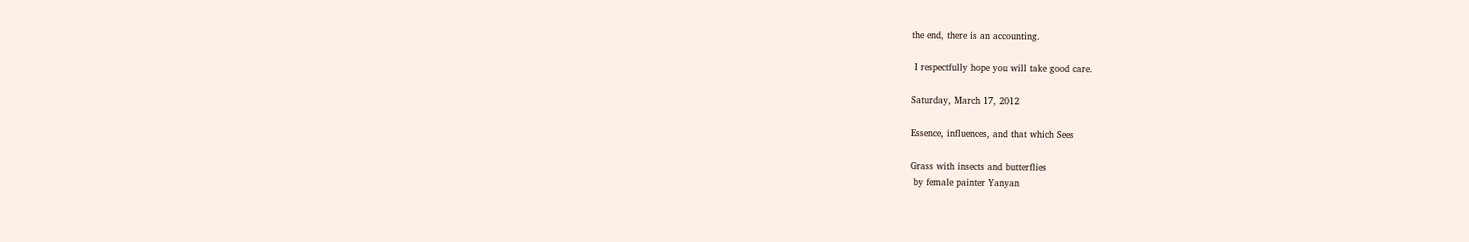the end, there is an accounting.

 I respectfully hope you will take good care.

Saturday, March 17, 2012

Essence, influences, and that which Sees

Grass with insects and butterflies
 by female painter Yanyan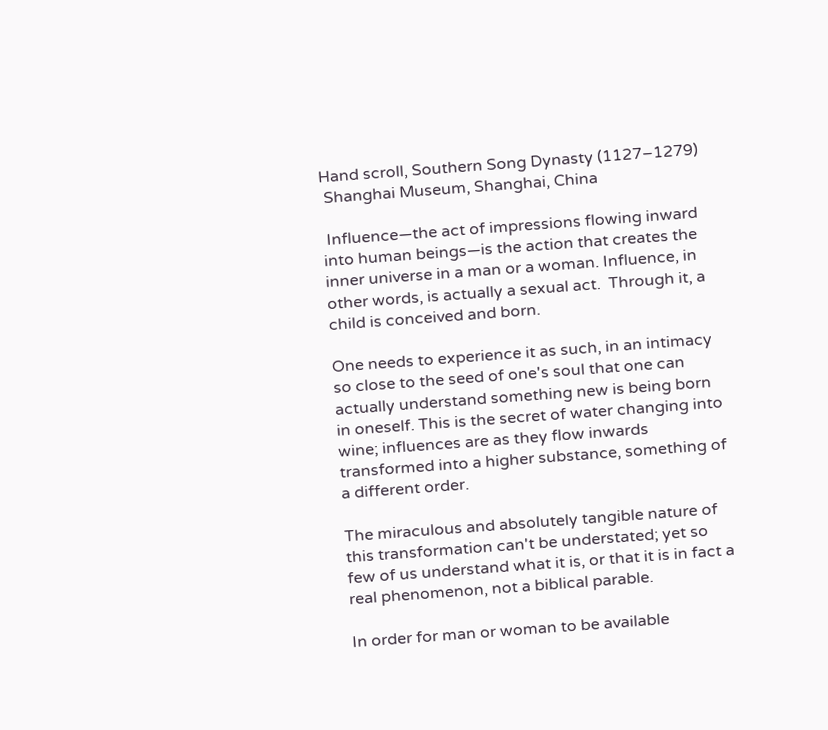Hand scroll, Southern Song Dynasty (1127–1279)
 Shanghai Museum, Shanghai, China

 Influence—the act of impressions flowing inward into human beings—is the action that creates the inner universe in a man or a woman. Influence, in other words, is actually a sexual act.  Through it, a child is conceived and born.

One needs to experience it as such, in an intimacy so close to the seed of one's soul that one can actually understand something new is being born in oneself. This is the secret of water changing into wine; influences are as they flow inwards transformed into a higher substance, something of a different order.

The miraculous and absolutely tangible nature of this transformation can't be understated; yet so few of us understand what it is, or that it is in fact a real phenomenon, not a biblical parable.

In order for man or woman to be available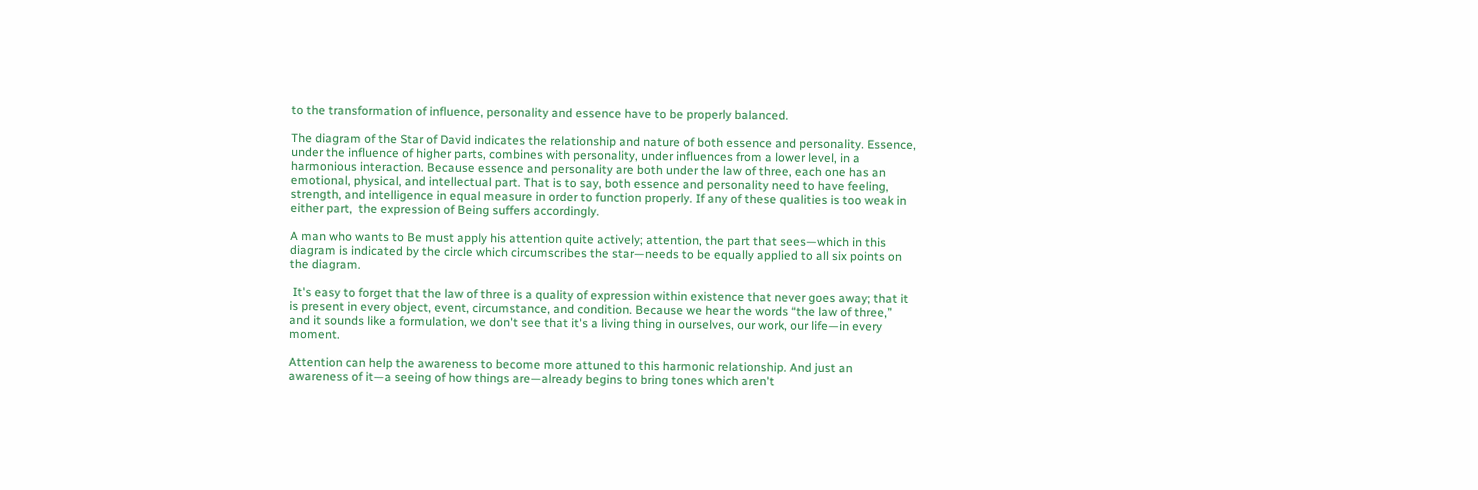to the transformation of influence, personality and essence have to be properly balanced.

The diagram of the Star of David indicates the relationship and nature of both essence and personality. Essence, under the influence of higher parts, combines with personality, under influences from a lower level, in a harmonious interaction. Because essence and personality are both under the law of three, each one has an emotional, physical, and intellectual part. That is to say, both essence and personality need to have feeling, strength, and intelligence in equal measure in order to function properly. If any of these qualities is too weak in either part,  the expression of Being suffers accordingly.

A man who wants to Be must apply his attention quite actively; attention, the part that sees—which in this diagram is indicated by the circle which circumscribes the star—needs to be equally applied to all six points on the diagram.

 It's easy to forget that the law of three is a quality of expression within existence that never goes away; that it is present in every object, event, circumstance, and condition. Because we hear the words “the law of three,” and it sounds like a formulation, we don't see that it's a living thing in ourselves, our work, our life—in every moment.

Attention can help the awareness to become more attuned to this harmonic relationship. And just an awareness of it—a seeing of how things are—already begins to bring tones which aren't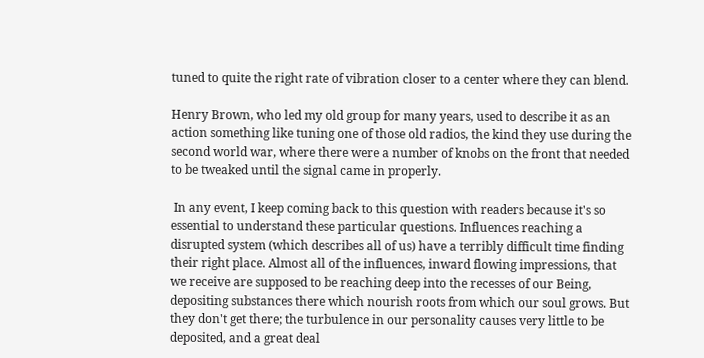tuned to quite the right rate of vibration closer to a center where they can blend.

Henry Brown, who led my old group for many years, used to describe it as an action something like tuning one of those old radios, the kind they use during the second world war, where there were a number of knobs on the front that needed to be tweaked until the signal came in properly.

 In any event, I keep coming back to this question with readers because it's so essential to understand these particular questions. Influences reaching a disrupted system (which describes all of us) have a terribly difficult time finding their right place. Almost all of the influences, inward flowing impressions, that we receive are supposed to be reaching deep into the recesses of our Being, depositing substances there which nourish roots from which our soul grows. But they don't get there; the turbulence in our personality causes very little to be deposited, and a great deal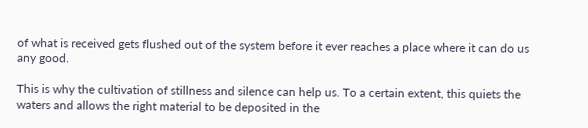of what is received gets flushed out of the system before it ever reaches a place where it can do us any good.

This is why the cultivation of stillness and silence can help us. To a certain extent, this quiets the waters and allows the right material to be deposited in the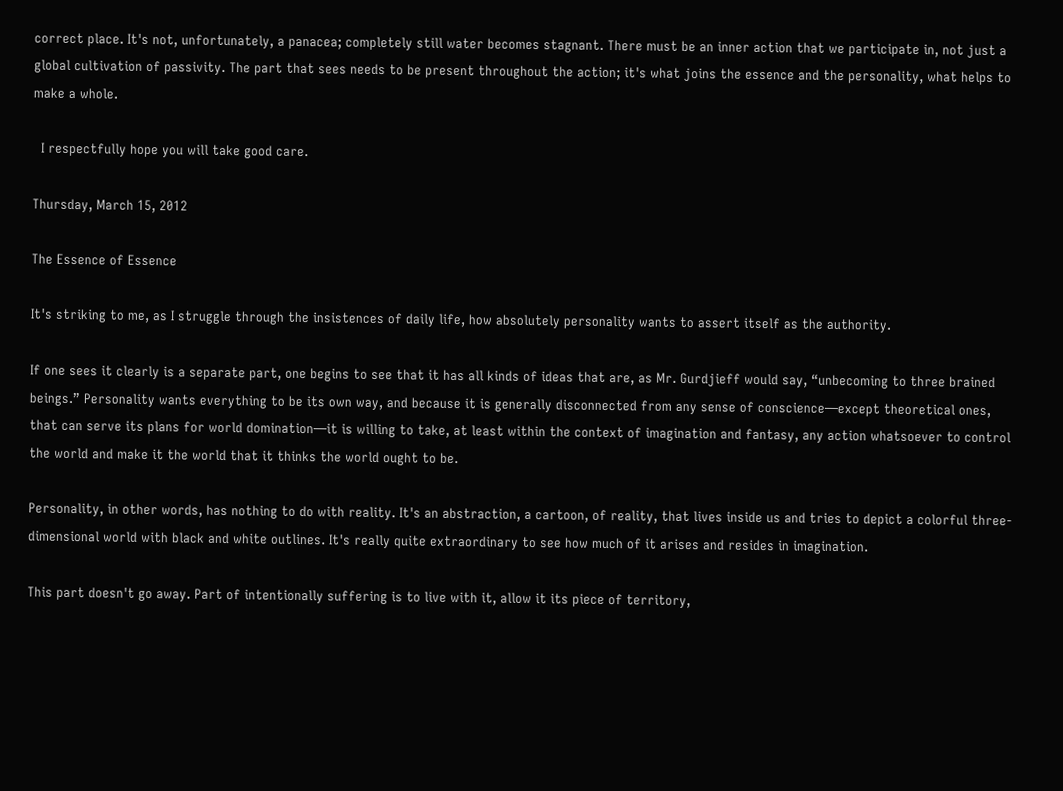correct place. It's not, unfortunately, a panacea; completely still water becomes stagnant. There must be an inner action that we participate in, not just a global cultivation of passivity. The part that sees needs to be present throughout the action; it's what joins the essence and the personality, what helps to make a whole.

  I respectfully hope you will take good care.

Thursday, March 15, 2012

The Essence of Essence

It's striking to me, as I struggle through the insistences of daily life, how absolutely personality wants to assert itself as the authority.

If one sees it clearly is a separate part, one begins to see that it has all kinds of ideas that are, as Mr. Gurdjieff would say, “unbecoming to three brained beings.” Personality wants everything to be its own way, and because it is generally disconnected from any sense of conscience—except theoretical ones, that can serve its plans for world domination—it is willing to take, at least within the context of imagination and fantasy, any action whatsoever to control the world and make it the world that it thinks the world ought to be.

Personality, in other words, has nothing to do with reality. It's an abstraction, a cartoon, of reality, that lives inside us and tries to depict a colorful three-dimensional world with black and white outlines. It's really quite extraordinary to see how much of it arises and resides in imagination.

This part doesn't go away. Part of intentionally suffering is to live with it, allow it its piece of territory,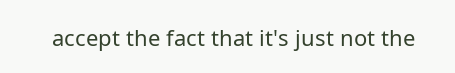accept the fact that it's just not the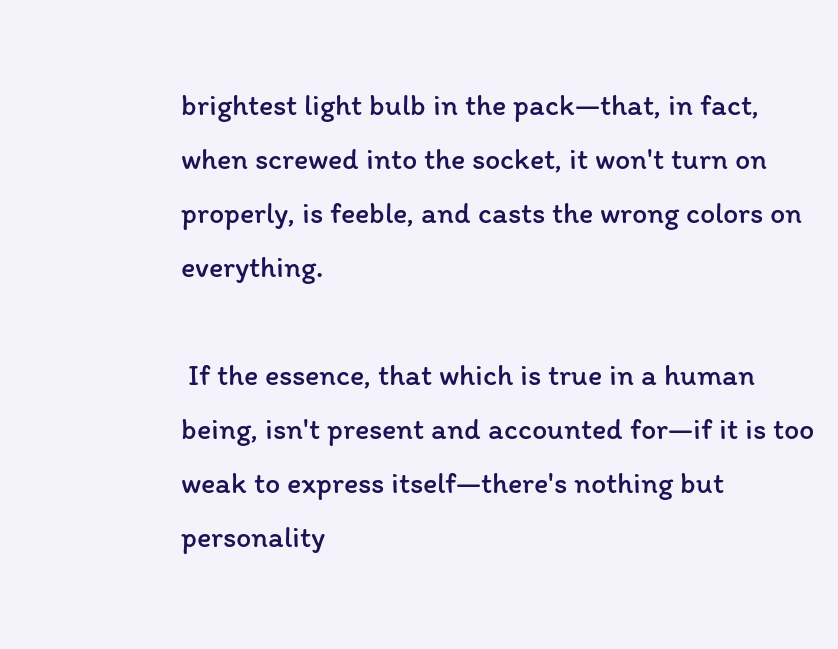brightest light bulb in the pack—that, in fact, when screwed into the socket, it won't turn on properly, is feeble, and casts the wrong colors on everything.

 If the essence, that which is true in a human being, isn't present and accounted for—if it is too weak to express itself—there's nothing but personality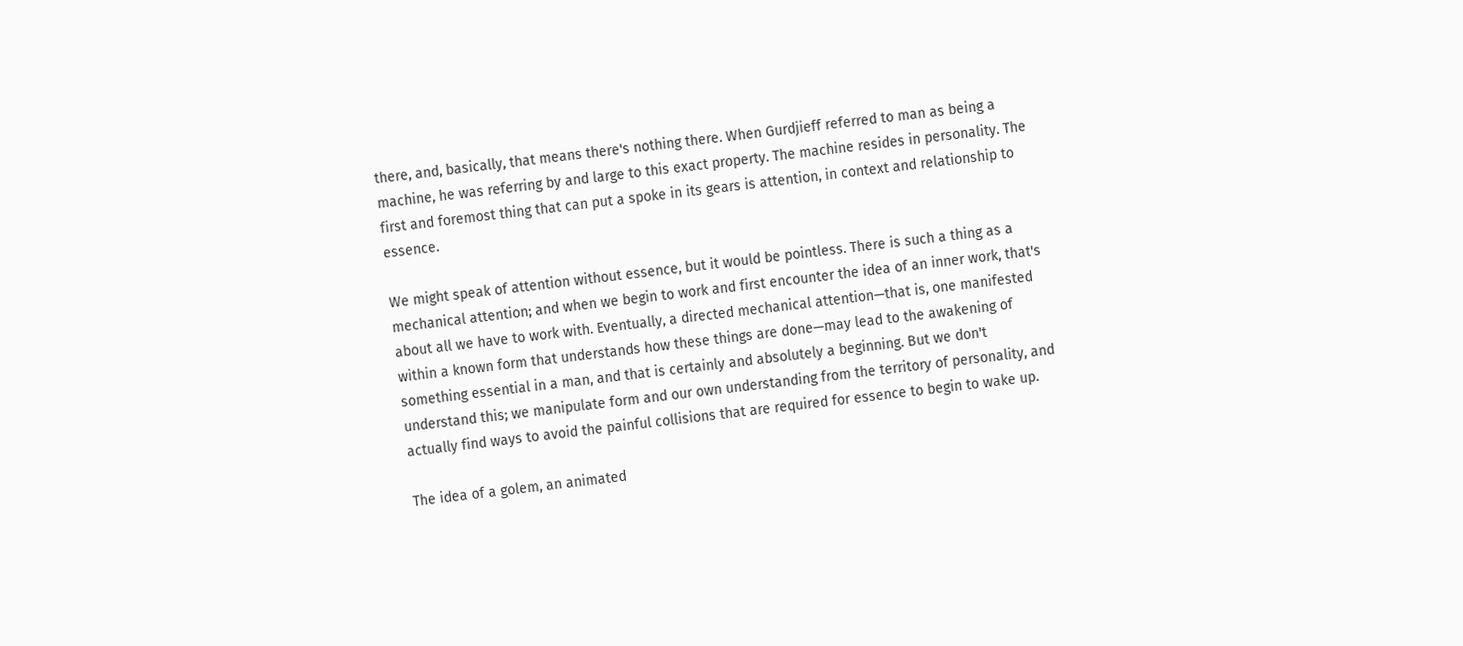there, and, basically, that means there's nothing there. When Gurdjieff referred to man as being a machine, he was referring by and large to this exact property. The machine resides in personality. The first and foremost thing that can put a spoke in its gears is attention, in context and relationship to essence.

We might speak of attention without essence, but it would be pointless. There is such a thing as a mechanical attention; and when we begin to work and first encounter the idea of an inner work, that's about all we have to work with. Eventually, a directed mechanical attention—that is, one manifested within a known form that understands how these things are done—may lead to the awakening of something essential in a man, and that is certainly and absolutely a beginning. But we don't understand this; we manipulate form and our own understanding from the territory of personality, and actually find ways to avoid the painful collisions that are required for essence to begin to wake up.

The idea of a golem, an animated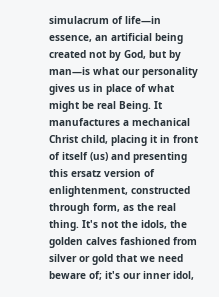simulacrum of life—in essence, an artificial being created not by God, but by man—is what our personality gives us in place of what might be real Being. It manufactures a mechanical Christ child, placing it in front of itself (us) and presenting this ersatz version of enlightenment, constructed through form, as the real thing. It's not the idols, the golden calves fashioned from silver or gold that we need beware of; it's our inner idol,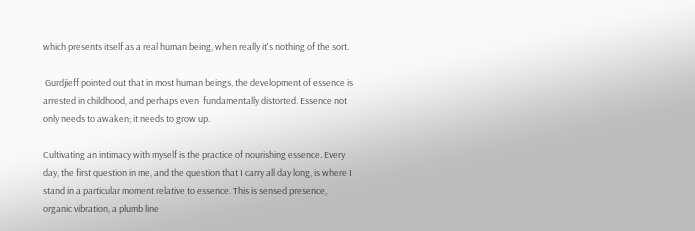which presents itself as a real human being, when really it's nothing of the sort.

 Gurdjieff pointed out that in most human beings, the development of essence is arrested in childhood, and perhaps even  fundamentally distorted. Essence not only needs to awaken; it needs to grow up.

Cultivating an intimacy with myself is the practice of nourishing essence. Every day, the first question in me, and the question that I carry all day long, is where I stand in a particular moment relative to essence. This is sensed presence, organic vibration, a plumb line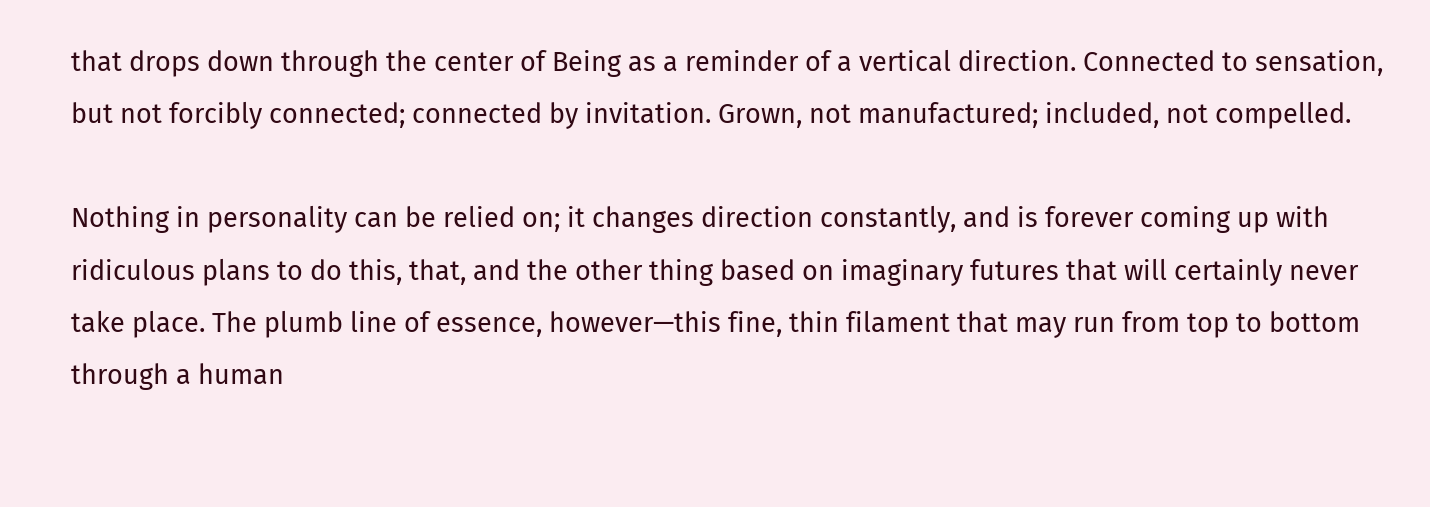that drops down through the center of Being as a reminder of a vertical direction. Connected to sensation, but not forcibly connected; connected by invitation. Grown, not manufactured; included, not compelled.

Nothing in personality can be relied on; it changes direction constantly, and is forever coming up with ridiculous plans to do this, that, and the other thing based on imaginary futures that will certainly never take place. The plumb line of essence, however—this fine, thin filament that may run from top to bottom through a human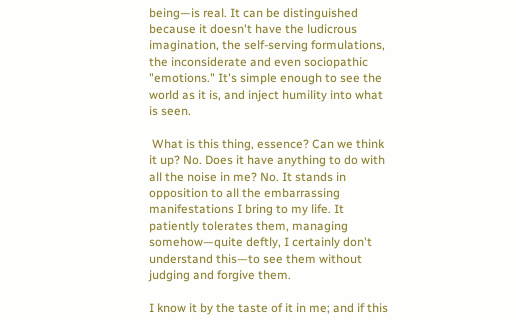being—is real. It can be distinguished because it doesn't have the ludicrous imagination, the self-serving formulations, the inconsiderate and even sociopathic "emotions." It's simple enough to see the world as it is, and inject humility into what is seen.

 What is this thing, essence? Can we think it up? No. Does it have anything to do with all the noise in me? No. It stands in opposition to all the embarrassing manifestations I bring to my life. It patiently tolerates them, managing somehow—quite deftly, I certainly don't understand this—to see them without judging and forgive them.

I know it by the taste of it in me; and if this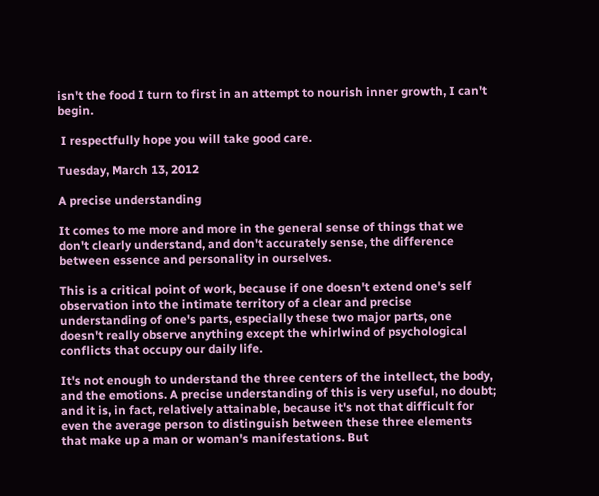isn't the food I turn to first in an attempt to nourish inner growth, I can't begin.

 I respectfully hope you will take good care.

Tuesday, March 13, 2012

A precise understanding

It comes to me more and more in the general sense of things that we don't clearly understand, and don't accurately sense, the difference between essence and personality in ourselves.

This is a critical point of work, because if one doesn't extend one's self observation into the intimate territory of a clear and precise understanding of one's parts, especially these two major parts, one doesn't really observe anything except the whirlwind of psychological conflicts that occupy our daily life.

It's not enough to understand the three centers of the intellect, the body, and the emotions. A precise understanding of this is very useful, no doubt; and it is, in fact, relatively attainable, because it's not that difficult for even the average person to distinguish between these three elements that make up a man or woman's manifestations. But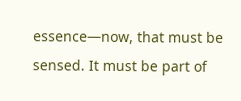essence—now, that must be sensed. It must be part of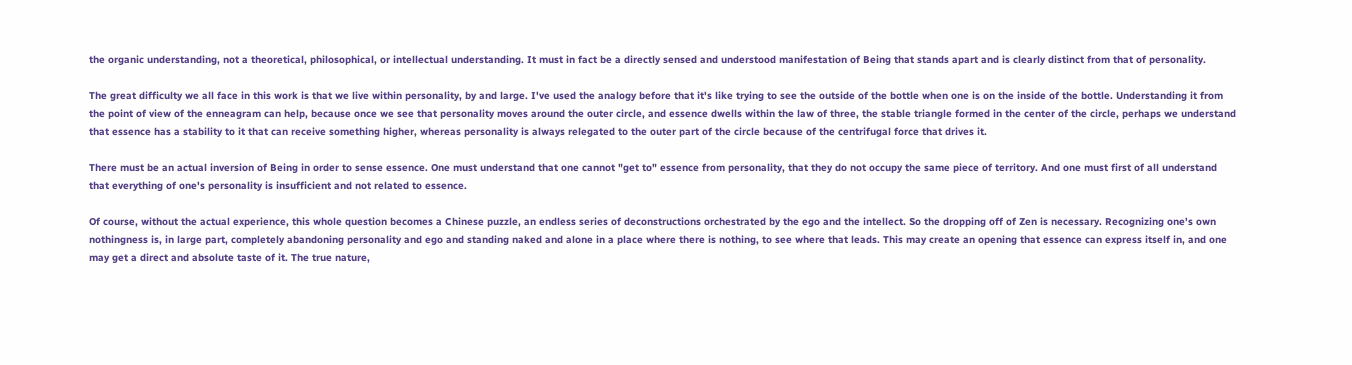the organic understanding, not a theoretical, philosophical, or intellectual understanding. It must in fact be a directly sensed and understood manifestation of Being that stands apart and is clearly distinct from that of personality.

The great difficulty we all face in this work is that we live within personality, by and large. I've used the analogy before that it's like trying to see the outside of the bottle when one is on the inside of the bottle. Understanding it from the point of view of the enneagram can help, because once we see that personality moves around the outer circle, and essence dwells within the law of three, the stable triangle formed in the center of the circle, perhaps we understand that essence has a stability to it that can receive something higher, whereas personality is always relegated to the outer part of the circle because of the centrifugal force that drives it.

There must be an actual inversion of Being in order to sense essence. One must understand that one cannot "get to" essence from personality, that they do not occupy the same piece of territory. And one must first of all understand that everything of one's personality is insufficient and not related to essence.

Of course, without the actual experience, this whole question becomes a Chinese puzzle, an endless series of deconstructions orchestrated by the ego and the intellect. So the dropping off of Zen is necessary. Recognizing one's own nothingness is, in large part, completely abandoning personality and ego and standing naked and alone in a place where there is nothing, to see where that leads. This may create an opening that essence can express itself in, and one may get a direct and absolute taste of it. The true nature,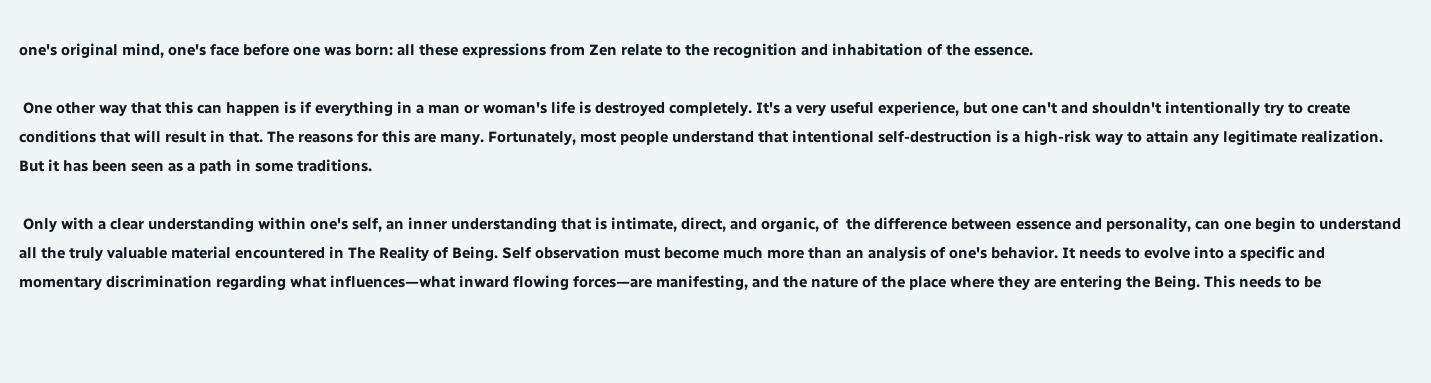one's original mind, one's face before one was born: all these expressions from Zen relate to the recognition and inhabitation of the essence.

 One other way that this can happen is if everything in a man or woman's life is destroyed completely. It's a very useful experience, but one can't and shouldn't intentionally try to create conditions that will result in that. The reasons for this are many. Fortunately, most people understand that intentional self-destruction is a high-risk way to attain any legitimate realization. But it has been seen as a path in some traditions.

 Only with a clear understanding within one's self, an inner understanding that is intimate, direct, and organic, of  the difference between essence and personality, can one begin to understand all the truly valuable material encountered in The Reality of Being. Self observation must become much more than an analysis of one's behavior. It needs to evolve into a specific and momentary discrimination regarding what influences—what inward flowing forces—are manifesting, and the nature of the place where they are entering the Being. This needs to be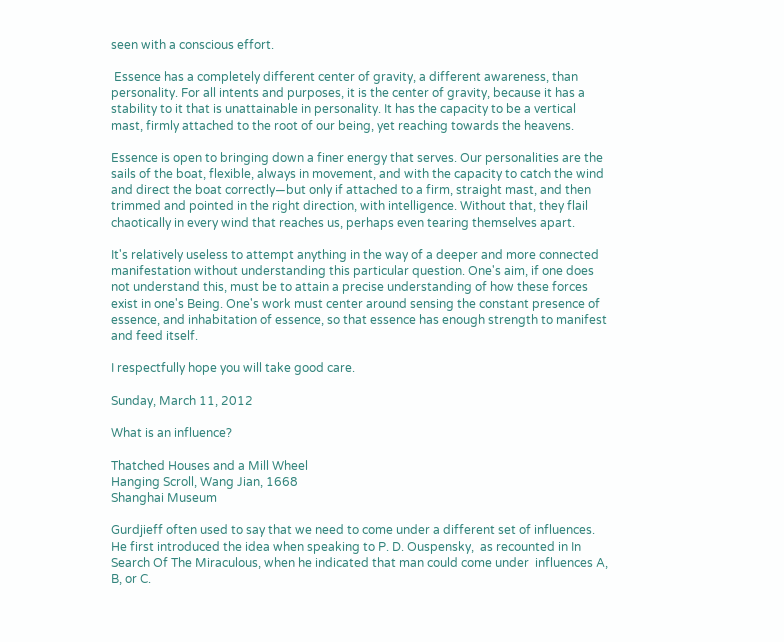seen with a conscious effort.

 Essence has a completely different center of gravity, a different awareness, than personality. For all intents and purposes, it is the center of gravity, because it has a stability to it that is unattainable in personality. It has the capacity to be a vertical mast, firmly attached to the root of our being, yet reaching towards the heavens.

Essence is open to bringing down a finer energy that serves. Our personalities are the sails of the boat, flexible, always in movement, and with the capacity to catch the wind and direct the boat correctly—but only if attached to a firm, straight mast, and then trimmed and pointed in the right direction, with intelligence. Without that, they flail chaotically in every wind that reaches us, perhaps even tearing themselves apart.

It's relatively useless to attempt anything in the way of a deeper and more connected manifestation without understanding this particular question. One's aim, if one does not understand this, must be to attain a precise understanding of how these forces exist in one's Being. One's work must center around sensing the constant presence of essence, and inhabitation of essence, so that essence has enough strength to manifest and feed itself.

I respectfully hope you will take good care.

Sunday, March 11, 2012

What is an influence?

Thatched Houses and a Mill Wheel
Hanging Scroll, Wang Jian, 1668
Shanghai Museum

Gurdjieff often used to say that we need to come under a different set of influences. He first introduced the idea when speaking to P. D. Ouspensky,  as recounted in In Search Of The Miraculous, when he indicated that man could come under  influences A, B, or C.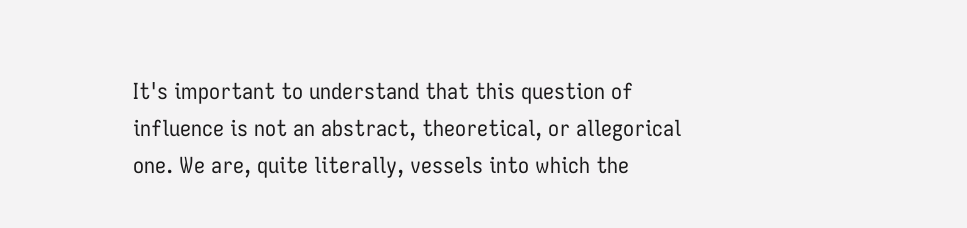It's important to understand that this question of influence is not an abstract, theoretical, or allegorical one. We are, quite literally, vessels into which the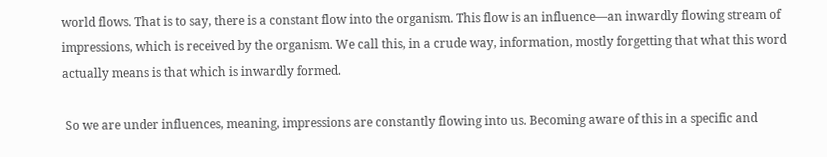world flows. That is to say, there is a constant flow into the organism. This flow is an influence—an inwardly flowing stream of impressions, which is received by the organism. We call this, in a crude way, information, mostly forgetting that what this word actually means is that which is inwardly formed.

 So we are under influences, meaning, impressions are constantly flowing into us. Becoming aware of this in a specific and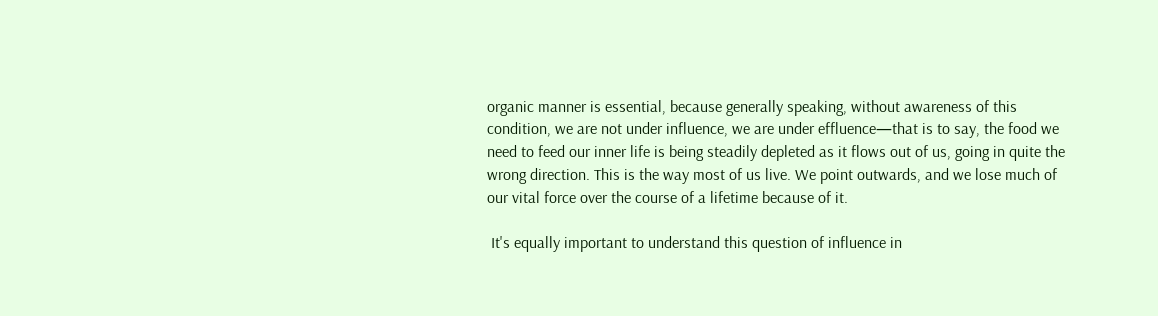organic manner is essential, because generally speaking, without awareness of this condition, we are not under influence, we are under effluence—that is to say, the food we need to feed our inner life is being steadily depleted as it flows out of us, going in quite the wrong direction. This is the way most of us live. We point outwards, and we lose much of our vital force over the course of a lifetime because of it.

 It's equally important to understand this question of influence in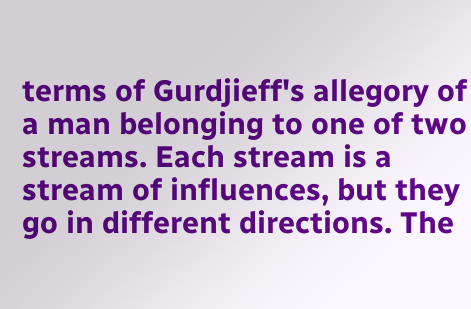terms of Gurdjieff's allegory of a man belonging to one of two streams. Each stream is a stream of influences, but they go in different directions. The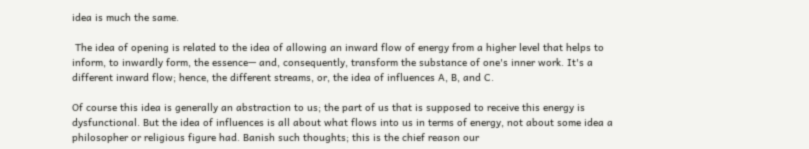idea is much the same.

 The idea of opening is related to the idea of allowing an inward flow of energy from a higher level that helps to inform, to inwardly form, the essence— and, consequently, transform the substance of one's inner work. It's a different inward flow; hence, the different streams, or, the idea of influences A, B, and C.

Of course this idea is generally an abstraction to us; the part of us that is supposed to receive this energy is dysfunctional. But the idea of influences is all about what flows into us in terms of energy, not about some idea a philosopher or religious figure had. Banish such thoughts; this is the chief reason our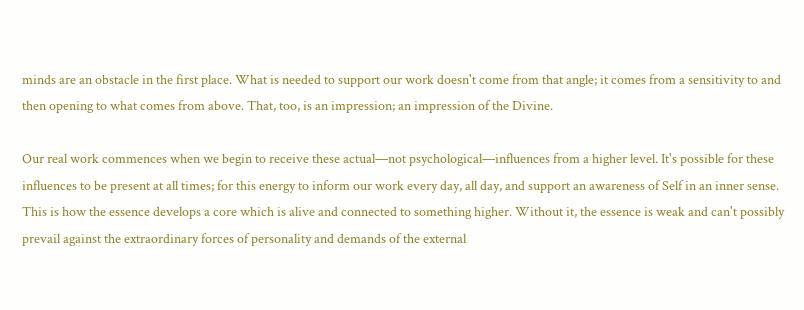minds are an obstacle in the first place. What is needed to support our work doesn't come from that angle; it comes from a sensitivity to and then opening to what comes from above. That, too, is an impression; an impression of the Divine.

Our real work commences when we begin to receive these actual—not psychological—influences from a higher level. It's possible for these influences to be present at all times; for this energy to inform our work every day, all day, and support an awareness of Self in an inner sense. This is how the essence develops a core which is alive and connected to something higher. Without it, the essence is weak and can't possibly prevail against the extraordinary forces of personality and demands of the external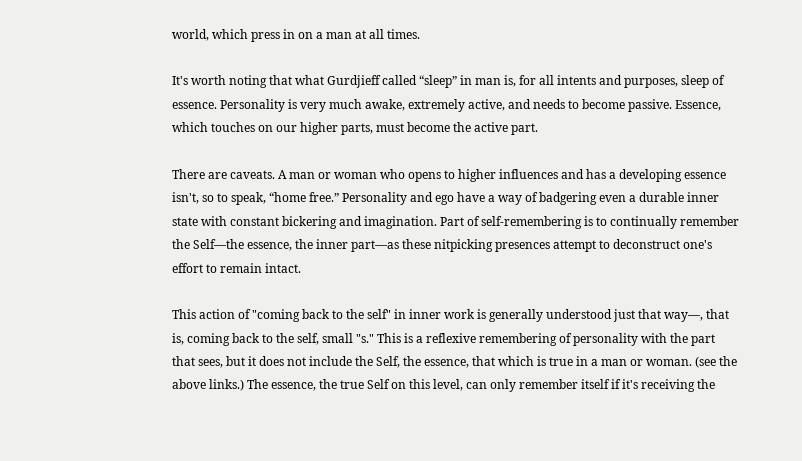world, which press in on a man at all times.

It's worth noting that what Gurdjieff called “sleep” in man is, for all intents and purposes, sleep of essence. Personality is very much awake, extremely active, and needs to become passive. Essence, which touches on our higher parts, must become the active part.

There are caveats. A man or woman who opens to higher influences and has a developing essence isn't, so to speak, “home free.” Personality and ego have a way of badgering even a durable inner state with constant bickering and imagination. Part of self-remembering is to continually remember the Self—the essence, the inner part—as these nitpicking presences attempt to deconstruct one's effort to remain intact.

This action of "coming back to the self" in inner work is generally understood just that way—, that is, coming back to the self, small "s." This is a reflexive remembering of personality with the part that sees, but it does not include the Self, the essence, that which is true in a man or woman. (see the above links.) The essence, the true Self on this level, can only remember itself if it's receiving the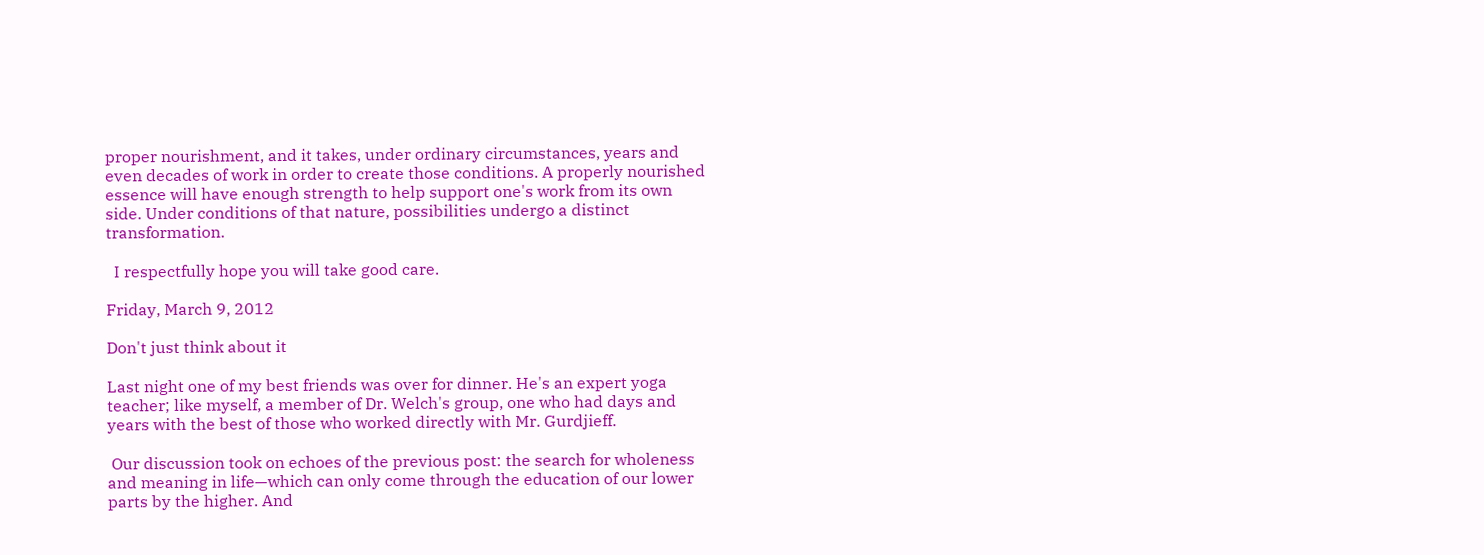proper nourishment, and it takes, under ordinary circumstances, years and even decades of work in order to create those conditions. A properly nourished essence will have enough strength to help support one's work from its own side. Under conditions of that nature, possibilities undergo a distinct transformation.

  I respectfully hope you will take good care.

Friday, March 9, 2012

Don't just think about it

Last night one of my best friends was over for dinner. He's an expert yoga teacher; like myself, a member of Dr. Welch's group, one who had days and years with the best of those who worked directly with Mr. Gurdjieff.

 Our discussion took on echoes of the previous post: the search for wholeness and meaning in life—which can only come through the education of our lower parts by the higher. And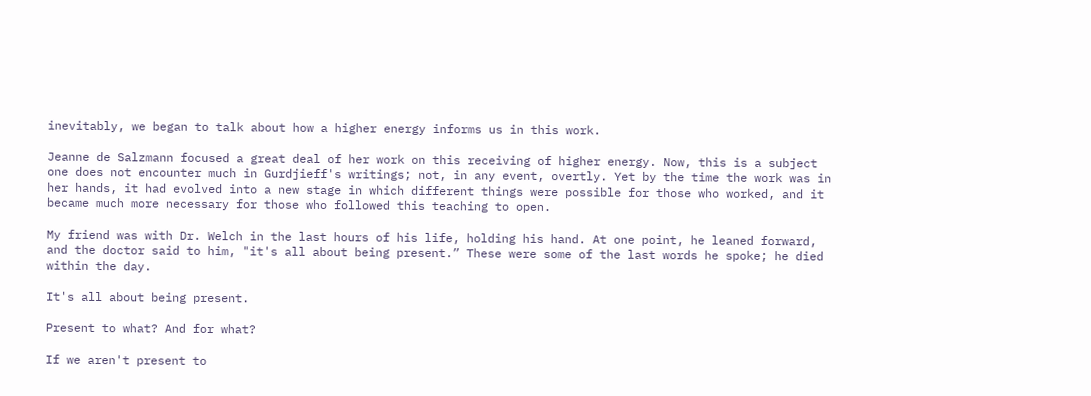inevitably, we began to talk about how a higher energy informs us in this work.

Jeanne de Salzmann focused a great deal of her work on this receiving of higher energy. Now, this is a subject one does not encounter much in Gurdjieff's writings; not, in any event, overtly. Yet by the time the work was in her hands, it had evolved into a new stage in which different things were possible for those who worked, and it became much more necessary for those who followed this teaching to open.

My friend was with Dr. Welch in the last hours of his life, holding his hand. At one point, he leaned forward, and the doctor said to him, "it's all about being present.” These were some of the last words he spoke; he died within the day.

It's all about being present.

Present to what? And for what?

If we aren't present to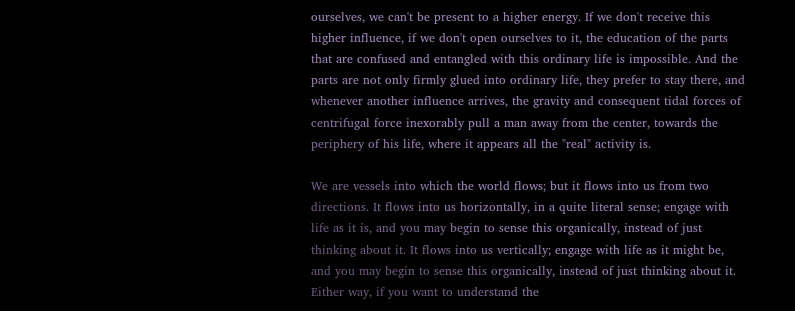ourselves, we can't be present to a higher energy. If we don't receive this higher influence, if we don't open ourselves to it, the education of the parts that are confused and entangled with this ordinary life is impossible. And the parts are not only firmly glued into ordinary life, they prefer to stay there, and whenever another influence arrives, the gravity and consequent tidal forces of centrifugal force inexorably pull a man away from the center, towards the periphery of his life, where it appears all the "real" activity is.

We are vessels into which the world flows; but it flows into us from two directions. It flows into us horizontally, in a quite literal sense; engage with life as it is, and you may begin to sense this organically, instead of just thinking about it. It flows into us vertically; engage with life as it might be, and you may begin to sense this organically, instead of just thinking about it. Either way, if you want to understand the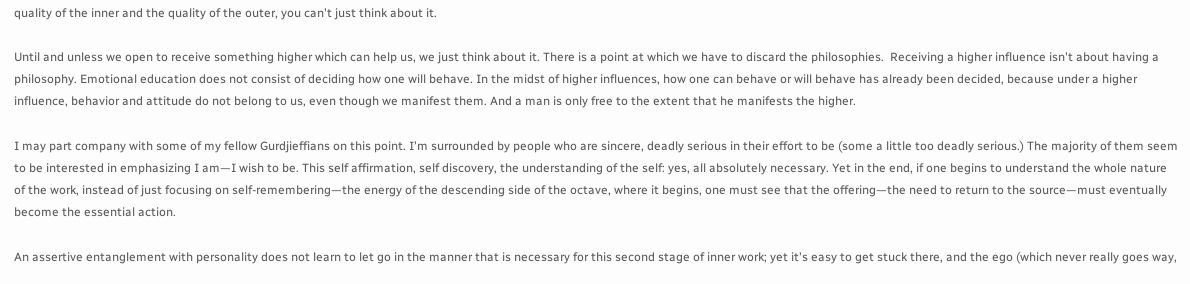quality of the inner and the quality of the outer, you can't just think about it.

Until and unless we open to receive something higher which can help us, we just think about it. There is a point at which we have to discard the philosophies.  Receiving a higher influence isn't about having a philosophy. Emotional education does not consist of deciding how one will behave. In the midst of higher influences, how one can behave or will behave has already been decided, because under a higher influence, behavior and attitude do not belong to us, even though we manifest them. And a man is only free to the extent that he manifests the higher.

I may part company with some of my fellow Gurdjieffians on this point. I'm surrounded by people who are sincere, deadly serious in their effort to be (some a little too deadly serious.) The majority of them seem to be interested in emphasizing I am—I wish to be. This self affirmation, self discovery, the understanding of the self: yes, all absolutely necessary. Yet in the end, if one begins to understand the whole nature of the work, instead of just focusing on self-remembering—the energy of the descending side of the octave, where it begins, one must see that the offering—the need to return to the source—must eventually become the essential action.

An assertive entanglement with personality does not learn to let go in the manner that is necessary for this second stage of inner work; yet it's easy to get stuck there, and the ego (which never really goes way,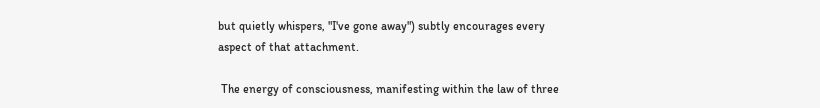but quietly whispers, "I've gone away") subtly encourages every aspect of that attachment.

 The energy of consciousness, manifesting within the law of three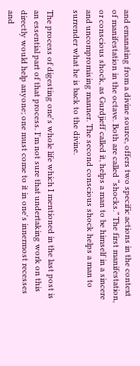and emanating from a divine source, offers two specific actions in the context of manifestation in the octave. Both are called “shocks.” The first manifestation, or conscious shock, as Gurdjieff called it, helps a man to be himself in a sincere and uncompromising manner. The second conscious shock helps a man to surrender what he is back to the divine.

The process of digesting one's whole life which I mentioned in the last post is an essential part of that process. I'm not sure that undertaking work on this directly would help anyone; one must come to it in one's innermost recesses and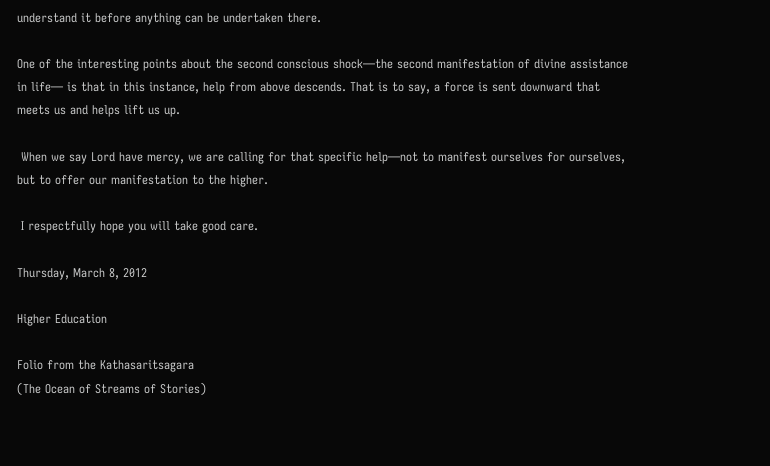understand it before anything can be undertaken there.

One of the interesting points about the second conscious shock—the second manifestation of divine assistance in life— is that in this instance, help from above descends. That is to say, a force is sent downward that meets us and helps lift us up.

 When we say Lord have mercy, we are calling for that specific help—not to manifest ourselves for ourselves, but to offer our manifestation to the higher.

 I respectfully hope you will take good care.

Thursday, March 8, 2012

Higher Education

Folio from the Kathasaritsagara
(The Ocean of Streams of Stories)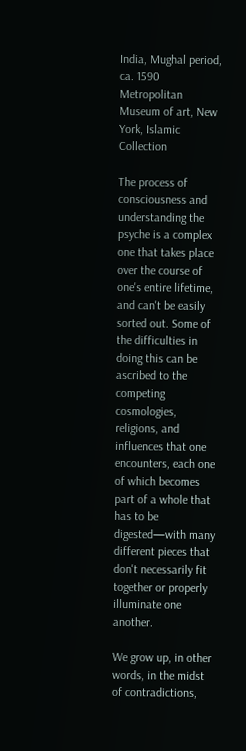India, Mughal period, ca. 1590
Metropolitan Museum of art, New York, Islamic Collection

The process of consciousness and understanding the psyche is a complex one that takes place over the course of one's entire lifetime, and can't be easily sorted out. Some of the difficulties in doing this can be ascribed to the competing cosmologies, religions, and influences that one encounters, each one of which becomes part of a whole that has to be digested—with many different pieces that don't necessarily fit together or properly illuminate one another.

We grow up, in other words, in the midst of contradictions,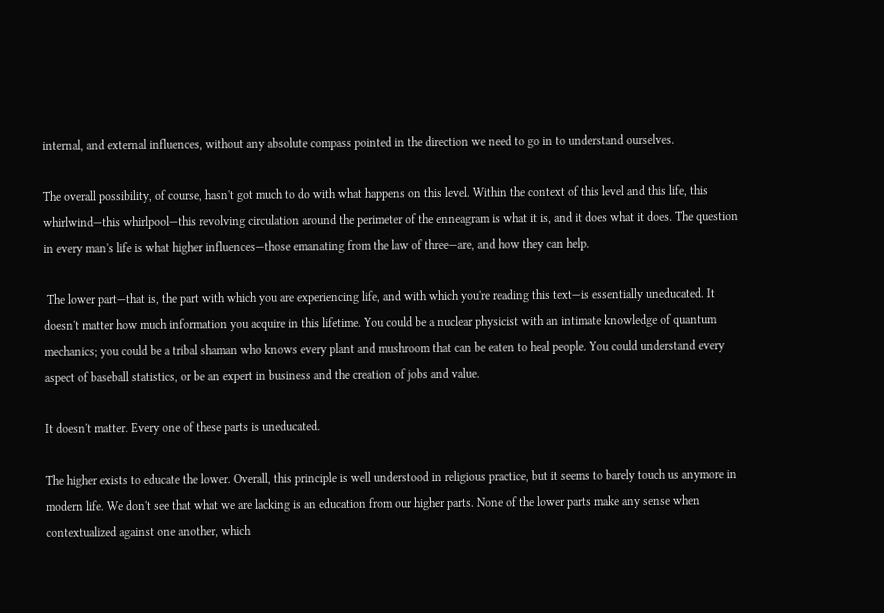internal, and external influences, without any absolute compass pointed in the direction we need to go in to understand ourselves.

The overall possibility, of course, hasn't got much to do with what happens on this level. Within the context of this level and this life, this whirlwind—this whirlpool—this revolving circulation around the perimeter of the enneagram is what it is, and it does what it does. The question in every man's life is what higher influences—those emanating from the law of three—are, and how they can help.

 The lower part—that is, the part with which you are experiencing life, and with which you're reading this text—is essentially uneducated. It doesn't matter how much information you acquire in this lifetime. You could be a nuclear physicist with an intimate knowledge of quantum mechanics; you could be a tribal shaman who knows every plant and mushroom that can be eaten to heal people. You could understand every aspect of baseball statistics, or be an expert in business and the creation of jobs and value.

It doesn't matter. Every one of these parts is uneducated.

The higher exists to educate the lower. Overall, this principle is well understood in religious practice, but it seems to barely touch us anymore in modern life. We don't see that what we are lacking is an education from our higher parts. None of the lower parts make any sense when contextualized against one another, which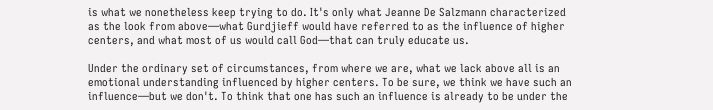is what we nonetheless keep trying to do. It's only what Jeanne De Salzmann characterized as the look from above—what Gurdjieff would have referred to as the influence of higher centers, and what most of us would call God—that can truly educate us.

Under the ordinary set of circumstances, from where we are, what we lack above all is an emotional understanding influenced by higher centers. To be sure, we think we have such an influence—but we don't. To think that one has such an influence is already to be under the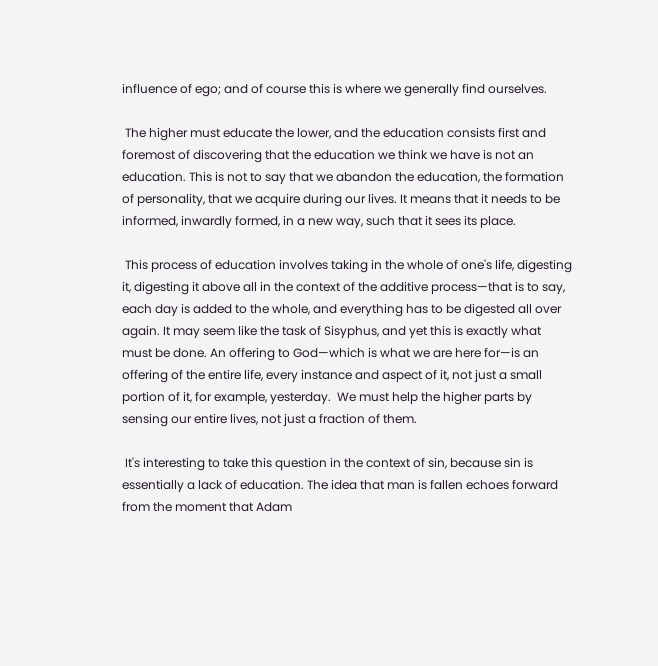influence of ego; and of course this is where we generally find ourselves.

 The higher must educate the lower, and the education consists first and foremost of discovering that the education we think we have is not an education. This is not to say that we abandon the education, the formation of personality, that we acquire during our lives. It means that it needs to be informed, inwardly formed, in a new way, such that it sees its place.

 This process of education involves taking in the whole of one's life, digesting it, digesting it above all in the context of the additive process—that is to say, each day is added to the whole, and everything has to be digested all over again. It may seem like the task of Sisyphus, and yet this is exactly what must be done. An offering to God—which is what we are here for—is an offering of the entire life, every instance and aspect of it, not just a small portion of it, for example, yesterday.  We must help the higher parts by sensing our entire lives, not just a fraction of them.

 It's interesting to take this question in the context of sin, because sin is essentially a lack of education. The idea that man is fallen echoes forward from the moment that Adam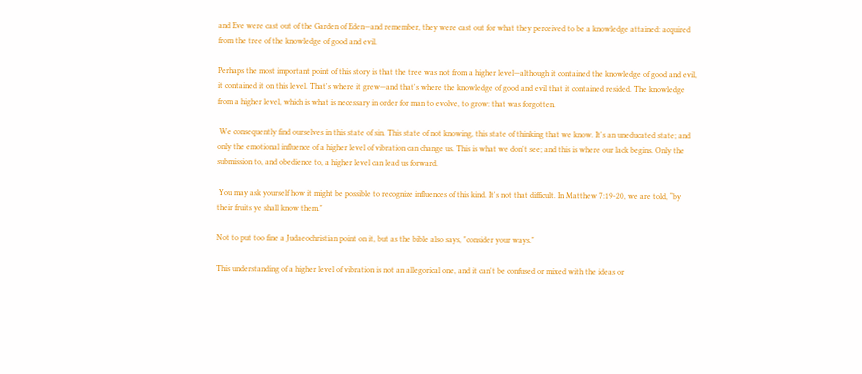and Eve were cast out of the Garden of Eden—and remember, they were cast out for what they perceived to be a knowledge attained: acquired from the tree of the knowledge of good and evil.

Perhaps the most important point of this story is that the tree was not from a higher level—although it contained the knowledge of good and evil, it contained it on this level. That's where it grew—and that's where the knowledge of good and evil that it contained resided. The knowledge from a higher level, which is what is necessary in order for man to evolve, to grow: that was forgotten.

 We consequently find ourselves in this state of sin. This state of not knowing, this state of thinking that we know. It's an uneducated state; and only the emotional influence of a higher level of vibration can change us. This is what we don't see; and this is where our lack begins. Only the submission to, and obedience to, a higher level can lead us forward.

 You may ask yourself how it might be possible to recognize influences of this kind. It's not that difficult. In Matthew 7:19-20, we are told, “by their fruits ye shall know them."

Not to put too fine a Judaeochristian point on it, but as the bible also says, "consider your ways."

This understanding of a higher level of vibration is not an allegorical one, and it can't be confused or mixed with the ideas or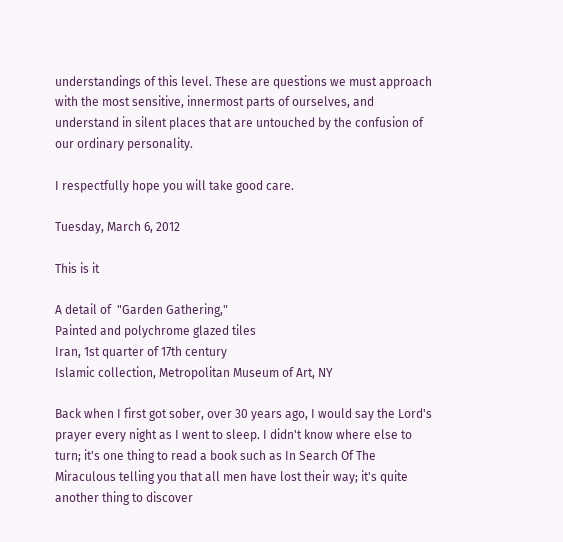understandings of this level. These are questions we must approach with the most sensitive, innermost parts of ourselves, and understand in silent places that are untouched by the confusion of our ordinary personality.

I respectfully hope you will take good care.

Tuesday, March 6, 2012

This is it

A detail of  "Garden Gathering,"
Painted and polychrome glazed tiles
Iran, 1st quarter of 17th century
Islamic collection, Metropolitan Museum of Art, NY

Back when I first got sober, over 30 years ago, I would say the Lord's prayer every night as I went to sleep. I didn't know where else to turn; it's one thing to read a book such as In Search Of The Miraculous telling you that all men have lost their way; it's quite another thing to discover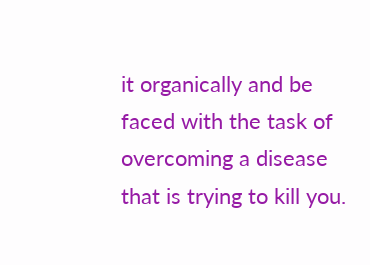it organically and be faced with the task of overcoming a disease that is trying to kill you.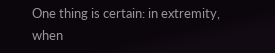One thing is certain: in extremity, when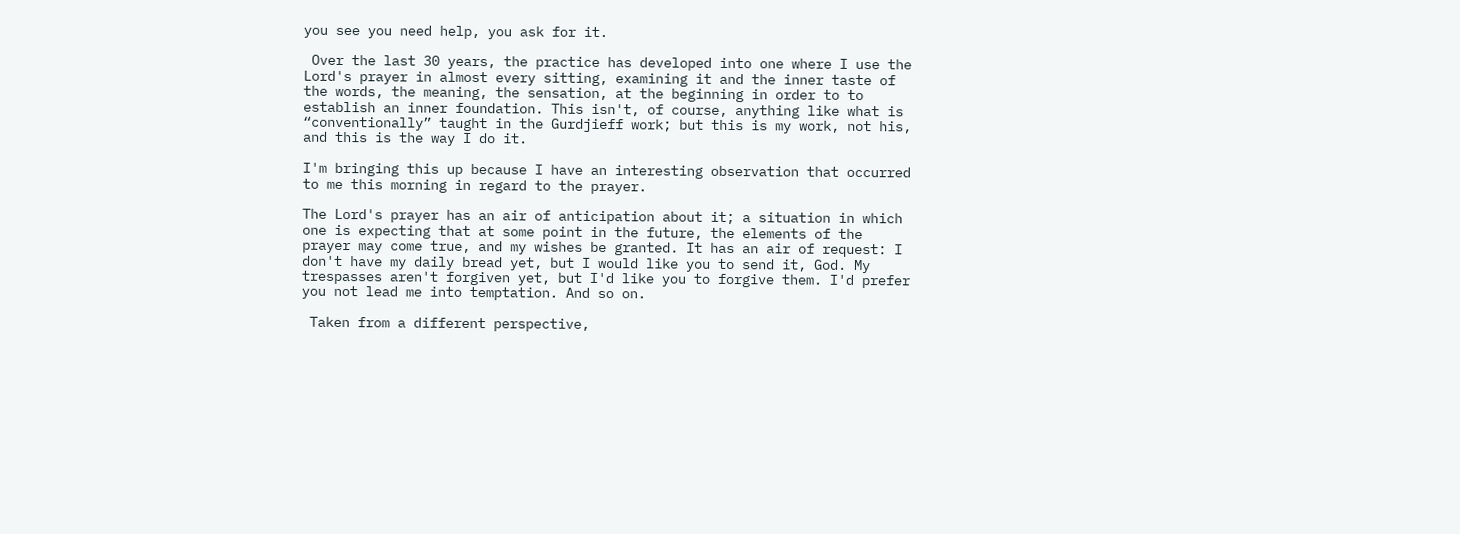you see you need help, you ask for it.

 Over the last 30 years, the practice has developed into one where I use the Lord's prayer in almost every sitting, examining it and the inner taste of the words, the meaning, the sensation, at the beginning in order to to establish an inner foundation. This isn't, of course, anything like what is “conventionally” taught in the Gurdjieff work; but this is my work, not his, and this is the way I do it.

I'm bringing this up because I have an interesting observation that occurred to me this morning in regard to the prayer.

The Lord's prayer has an air of anticipation about it; a situation in which one is expecting that at some point in the future, the elements of the prayer may come true, and my wishes be granted. It has an air of request: I don't have my daily bread yet, but I would like you to send it, God. My trespasses aren't forgiven yet, but I'd like you to forgive them. I'd prefer you not lead me into temptation. And so on.

 Taken from a different perspective,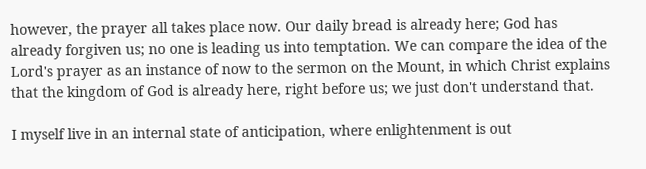however, the prayer all takes place now. Our daily bread is already here; God has already forgiven us; no one is leading us into temptation. We can compare the idea of the Lord's prayer as an instance of now to the sermon on the Mount, in which Christ explains that the kingdom of God is already here, right before us; we just don't understand that.

I myself live in an internal state of anticipation, where enlightenment is out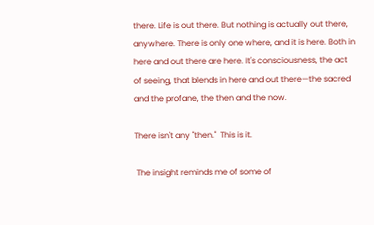there. Life is out there. But nothing is actually out there, anywhere. There is only one where, and it is here. Both in here and out there are here. It's consciousness, the act of seeing, that blends in here and out there—the sacred and the profane, the then and the now.

There isn't any "then."  This is it.

 The insight reminds me of some of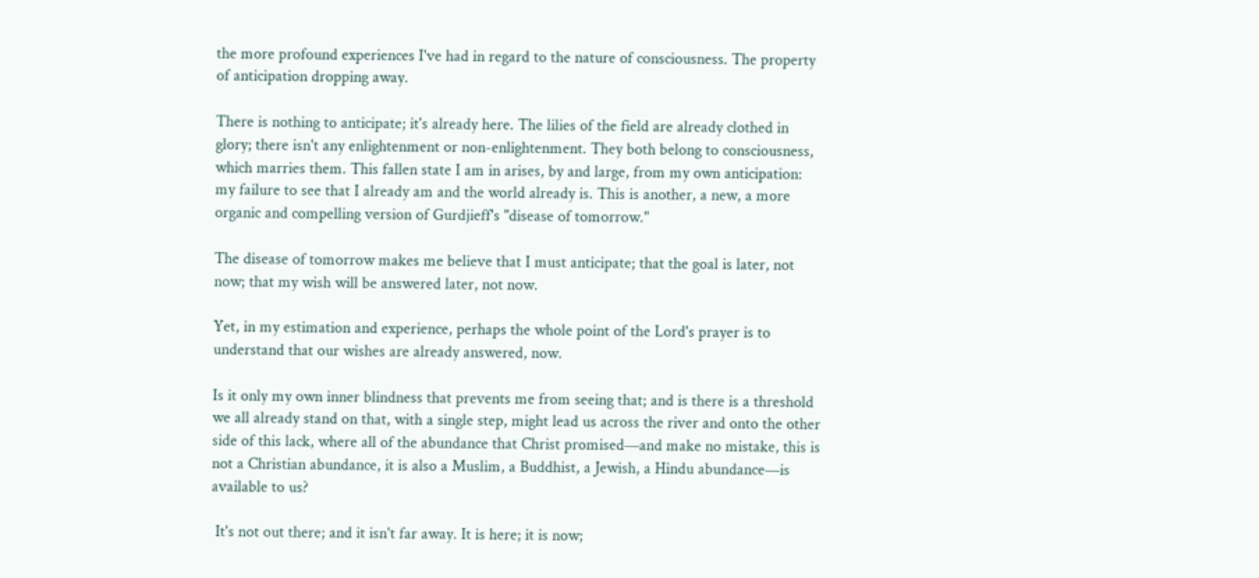the more profound experiences I've had in regard to the nature of consciousness. The property of anticipation dropping away.

There is nothing to anticipate; it's already here. The lilies of the field are already clothed in glory; there isn't any enlightenment or non-enlightenment. They both belong to consciousness, which marries them. This fallen state I am in arises, by and large, from my own anticipation: my failure to see that I already am and the world already is. This is another, a new, a more organic and compelling version of Gurdjieff's "disease of tomorrow."

The disease of tomorrow makes me believe that I must anticipate; that the goal is later, not now; that my wish will be answered later, not now.

Yet, in my estimation and experience, perhaps the whole point of the Lord's prayer is to understand that our wishes are already answered, now.

Is it only my own inner blindness that prevents me from seeing that; and is there is a threshold we all already stand on that, with a single step, might lead us across the river and onto the other side of this lack, where all of the abundance that Christ promised—and make no mistake, this is not a Christian abundance, it is also a Muslim, a Buddhist, a Jewish, a Hindu abundance—is available to us?

 It's not out there; and it isn't far away. It is here; it is now;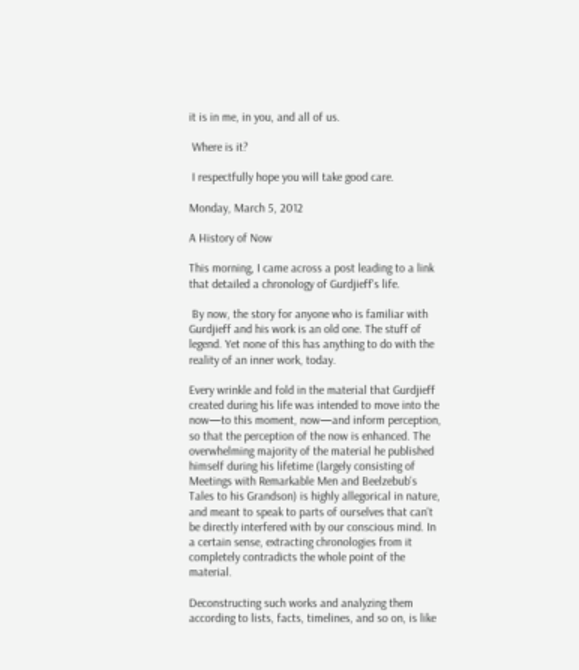it is in me, in you, and all of us.

 Where is it?

 I respectfully hope you will take good care.

Monday, March 5, 2012

A History of Now

This morning, I came across a post leading to a link that detailed a chronology of Gurdjieff's life.

 By now, the story for anyone who is familiar with Gurdjieff and his work is an old one. The stuff of legend. Yet none of this has anything to do with the reality of an inner work, today.

Every wrinkle and fold in the material that Gurdjieff created during his life was intended to move into the now—to this moment, now—and inform perception, so that the perception of the now is enhanced. The overwhelming majority of the material he published himself during his lifetime (largely consisting of Meetings with Remarkable Men and Beelzebub's Tales to his Grandson) is highly allegorical in nature, and meant to speak to parts of ourselves that can't be directly interfered with by our conscious mind. In a certain sense, extracting chronologies from it completely contradicts the whole point of the material.

Deconstructing such works and analyzing them according to lists, facts, timelines, and so on, is like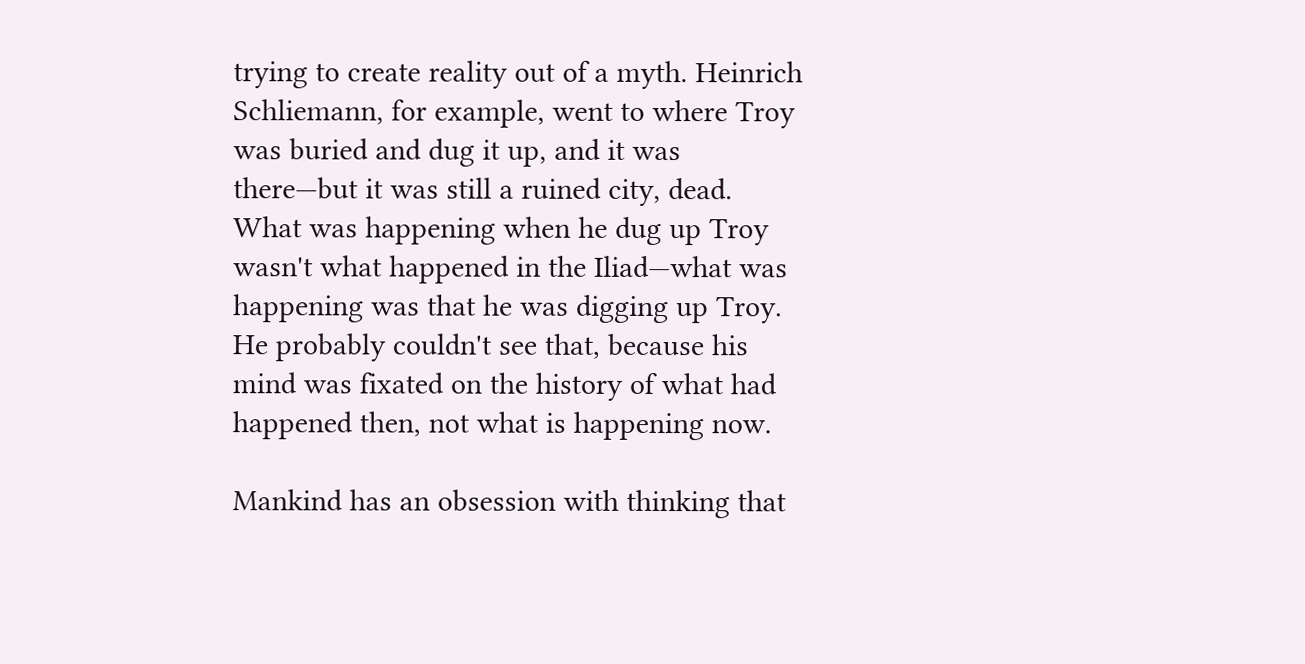trying to create reality out of a myth. Heinrich Schliemann, for example, went to where Troy was buried and dug it up, and it was there—but it was still a ruined city, dead. What was happening when he dug up Troy wasn't what happened in the Iliad—what was happening was that he was digging up Troy. He probably couldn't see that, because his mind was fixated on the history of what had happened then, not what is happening now.

Mankind has an obsession with thinking that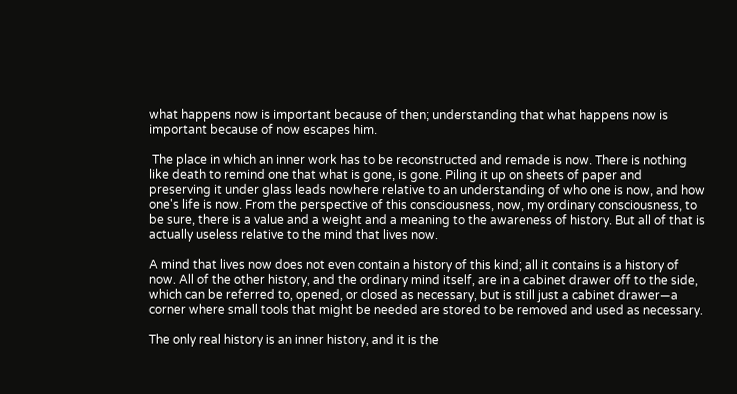what happens now is important because of then; understanding that what happens now is important because of now escapes him.

 The place in which an inner work has to be reconstructed and remade is now. There is nothing like death to remind one that what is gone, is gone. Piling it up on sheets of paper and preserving it under glass leads nowhere relative to an understanding of who one is now, and how one's life is now. From the perspective of this consciousness, now, my ordinary consciousness, to be sure, there is a value and a weight and a meaning to the awareness of history. But all of that is actually useless relative to the mind that lives now.

A mind that lives now does not even contain a history of this kind; all it contains is a history of now. All of the other history, and the ordinary mind itself, are in a cabinet drawer off to the side, which can be referred to, opened, or closed as necessary, but is still just a cabinet drawer—a corner where small tools that might be needed are stored to be removed and used as necessary.

The only real history is an inner history, and it is the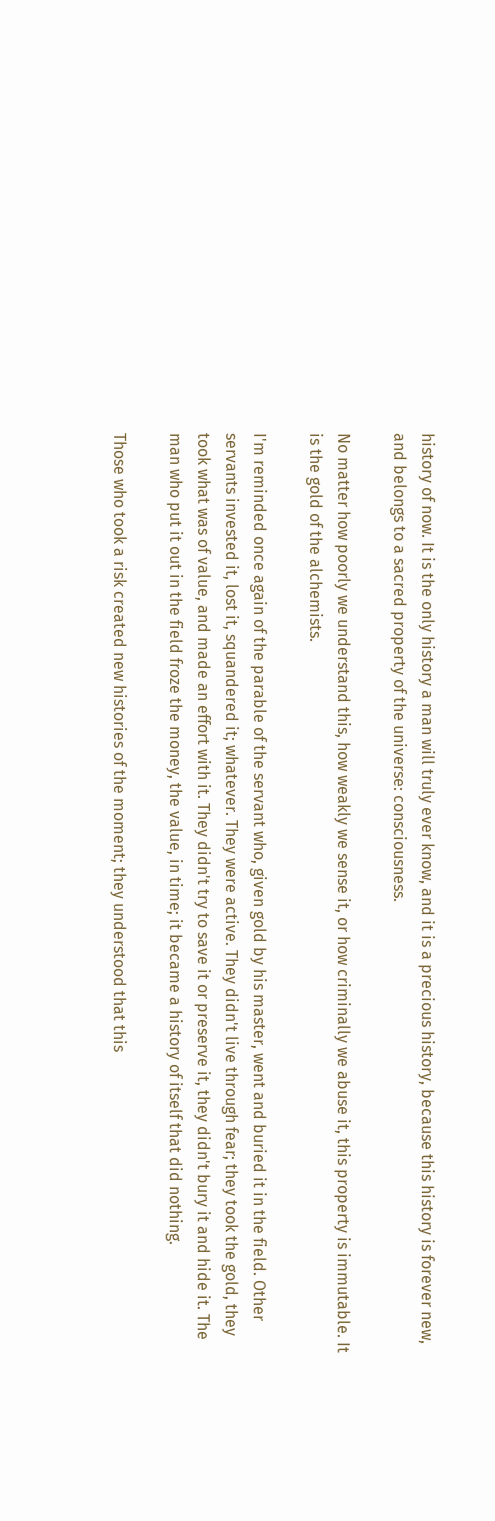history of now. It is the only history a man will truly ever know, and it is a precious history, because this history is forever new, and belongs to a sacred property of the universe: consciousness.

No matter how poorly we understand this, how weakly we sense it, or how criminally we abuse it, this property is immutable. It is the gold of the alchemists.

I'm reminded once again of the parable of the servant who, given gold by his master, went and buried it in the field. Other servants invested it, lost it, squandered it; whatever. They were active. They didn't live through fear; they took the gold, they took what was of value, and made an effort with it. They didn't try to save it or preserve it, they didn't bury it and hide it. The man who put it out in the field froze the money, the value, in time; it became a history of itself that did nothing.

Those who took a risk created new histories of the moment; they understood that this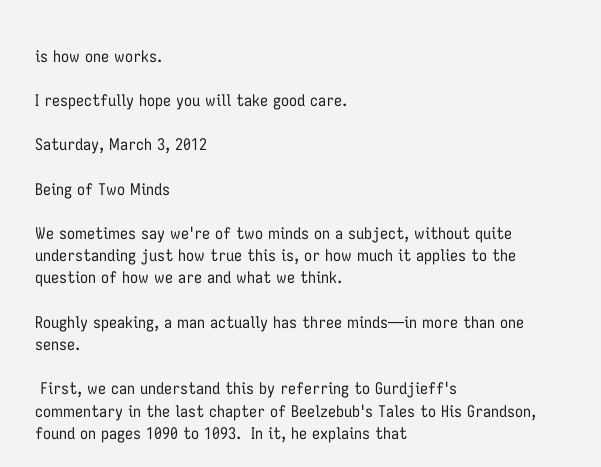is how one works.

I respectfully hope you will take good care.

Saturday, March 3, 2012

Being of Two Minds

We sometimes say we're of two minds on a subject, without quite understanding just how true this is, or how much it applies to the question of how we are and what we think.

Roughly speaking, a man actually has three minds—in more than one sense.

 First, we can understand this by referring to Gurdjieff's commentary in the last chapter of Beelzebub's Tales to His Grandson, found on pages 1090 to 1093.  In it, he explains that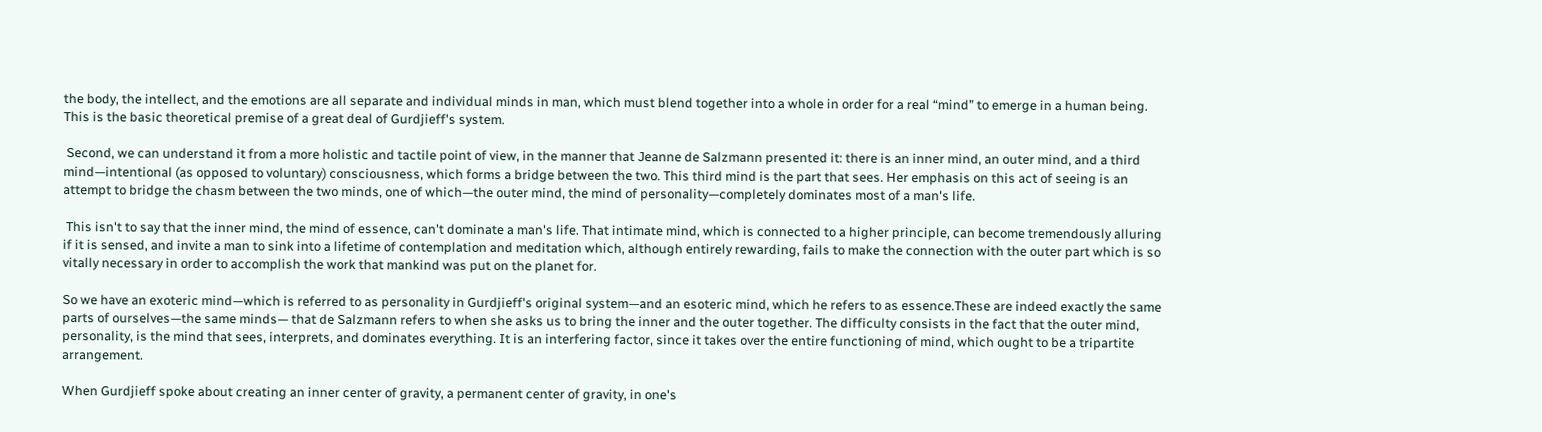the body, the intellect, and the emotions are all separate and individual minds in man, which must blend together into a whole in order for a real “mind” to emerge in a human being. This is the basic theoretical premise of a great deal of Gurdjieff's system.

 Second, we can understand it from a more holistic and tactile point of view, in the manner that Jeanne de Salzmann presented it: there is an inner mind, an outer mind, and a third mind—intentional (as opposed to voluntary) consciousness, which forms a bridge between the two. This third mind is the part that sees. Her emphasis on this act of seeing is an attempt to bridge the chasm between the two minds, one of which—the outer mind, the mind of personality—completely dominates most of a man's life.

 This isn't to say that the inner mind, the mind of essence, can't dominate a man's life. That intimate mind, which is connected to a higher principle, can become tremendously alluring if it is sensed, and invite a man to sink into a lifetime of contemplation and meditation which, although entirely rewarding, fails to make the connection with the outer part which is so vitally necessary in order to accomplish the work that mankind was put on the planet for.

So we have an exoteric mind—which is referred to as personality in Gurdjieff's original system—and an esoteric mind, which he refers to as essence.These are indeed exactly the same parts of ourselves—the same minds— that de Salzmann refers to when she asks us to bring the inner and the outer together. The difficulty consists in the fact that the outer mind, personality, is the mind that sees, interprets, and dominates everything. It is an interfering factor, since it takes over the entire functioning of mind, which ought to be a tripartite arrangement.

When Gurdjieff spoke about creating an inner center of gravity, a permanent center of gravity, in one's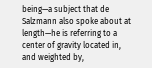being—a subject that de Salzmann also spoke about at length—he is referring to a center of gravity located in, and weighted by,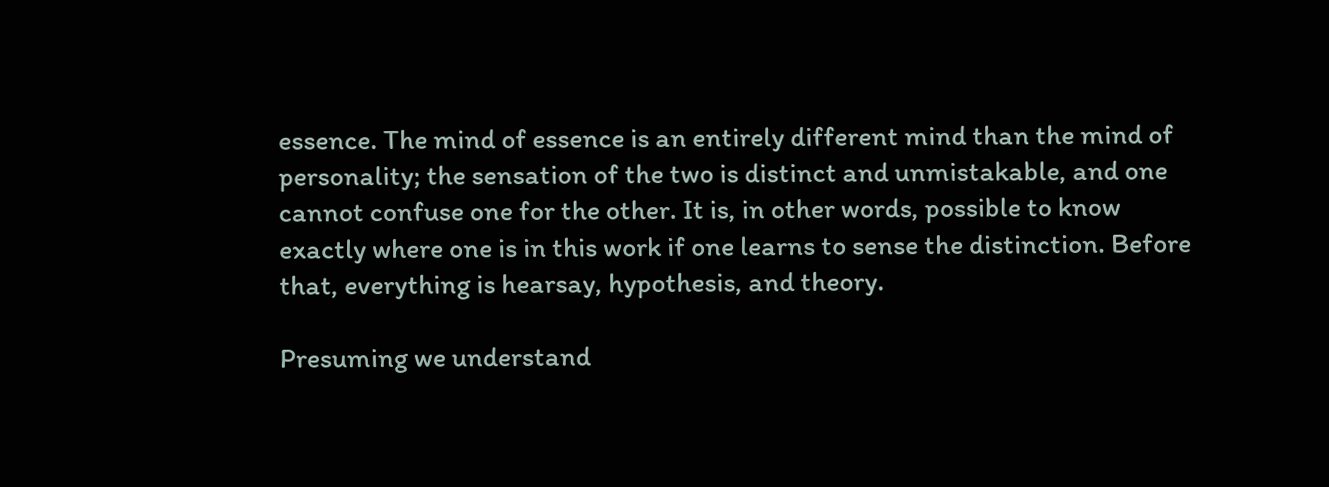essence. The mind of essence is an entirely different mind than the mind of personality; the sensation of the two is distinct and unmistakable, and one cannot confuse one for the other. It is, in other words, possible to know exactly where one is in this work if one learns to sense the distinction. Before that, everything is hearsay, hypothesis, and theory.

Presuming we understand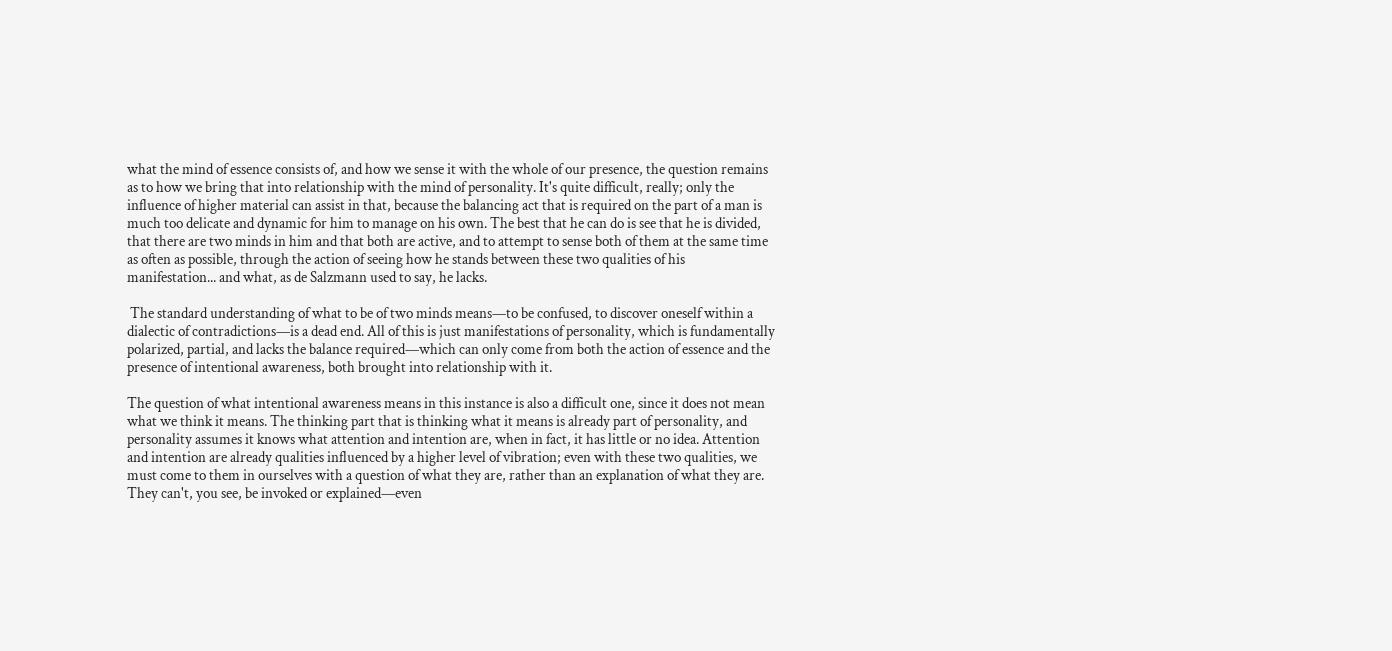what the mind of essence consists of, and how we sense it with the whole of our presence, the question remains as to how we bring that into relationship with the mind of personality. It's quite difficult, really; only the influence of higher material can assist in that, because the balancing act that is required on the part of a man is much too delicate and dynamic for him to manage on his own. The best that he can do is see that he is divided, that there are two minds in him and that both are active, and to attempt to sense both of them at the same time as often as possible, through the action of seeing how he stands between these two qualities of his manifestation... and what, as de Salzmann used to say, he lacks.

 The standard understanding of what to be of two minds means—to be confused, to discover oneself within a dialectic of contradictions—is a dead end. All of this is just manifestations of personality, which is fundamentally polarized, partial, and lacks the balance required—which can only come from both the action of essence and the presence of intentional awareness, both brought into relationship with it.

The question of what intentional awareness means in this instance is also a difficult one, since it does not mean what we think it means. The thinking part that is thinking what it means is already part of personality, and personality assumes it knows what attention and intention are, when in fact, it has little or no idea. Attention and intention are already qualities influenced by a higher level of vibration; even with these two qualities, we must come to them in ourselves with a question of what they are, rather than an explanation of what they are. They can't, you see, be invoked or explained—even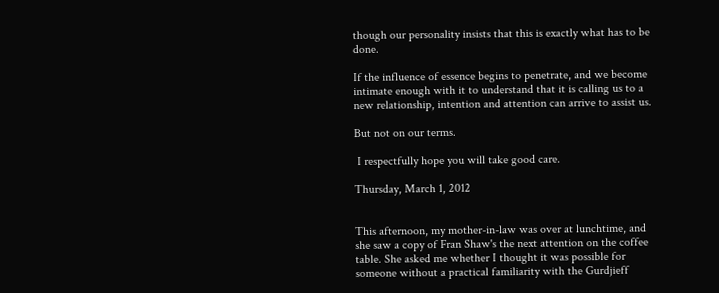though our personality insists that this is exactly what has to be done.

If the influence of essence begins to penetrate, and we become intimate enough with it to understand that it is calling us to a new relationship, intention and attention can arrive to assist us.

But not on our terms.

 I respectfully hope you will take good care.

Thursday, March 1, 2012


This afternoon, my mother-in-law was over at lunchtime, and she saw a copy of Fran Shaw's the next attention on the coffee table. She asked me whether I thought it was possible for someone without a practical familiarity with the Gurdjieff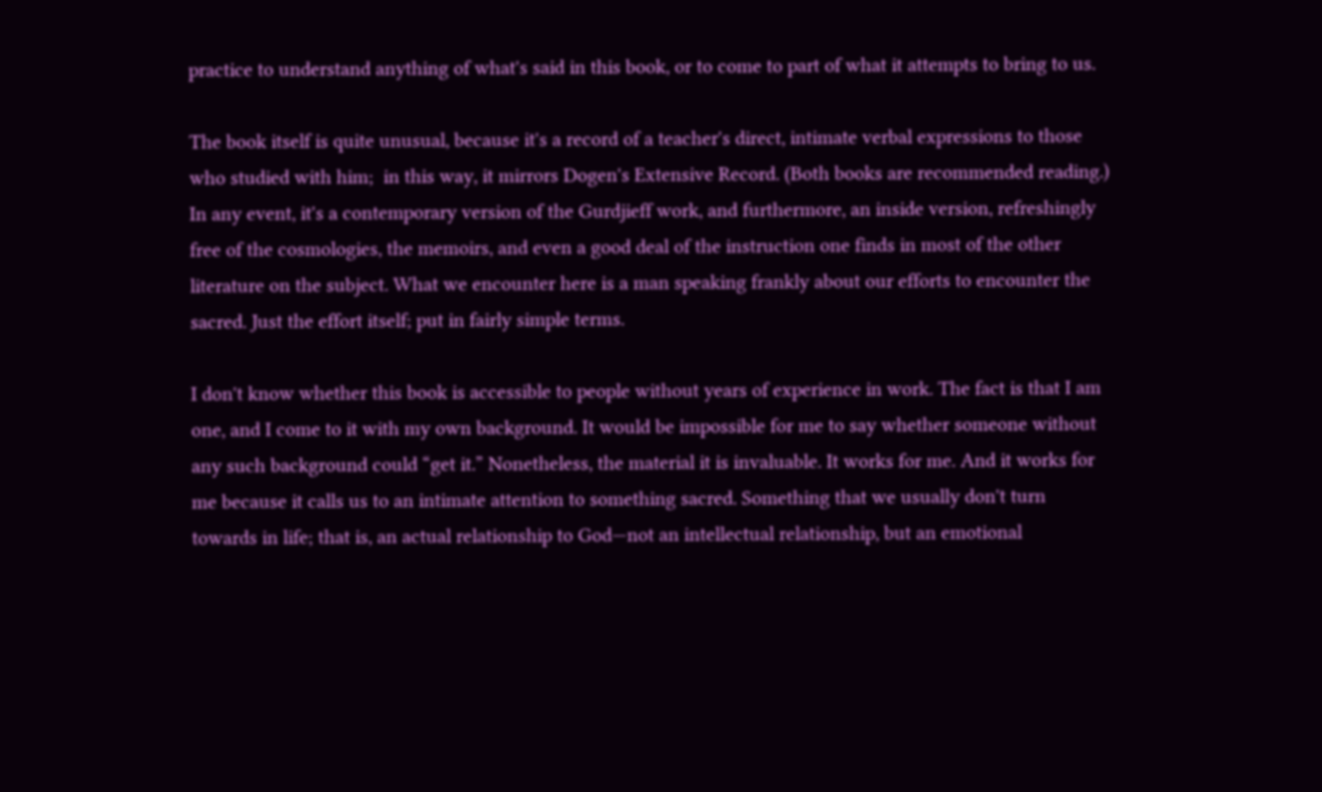practice to understand anything of what's said in this book, or to come to part of what it attempts to bring to us.

The book itself is quite unusual, because it's a record of a teacher's direct, intimate verbal expressions to those who studied with him;  in this way, it mirrors Dogen's Extensive Record. (Both books are recommended reading.) In any event, it's a contemporary version of the Gurdjieff work, and furthermore, an inside version, refreshingly free of the cosmologies, the memoirs, and even a good deal of the instruction one finds in most of the other literature on the subject. What we encounter here is a man speaking frankly about our efforts to encounter the sacred. Just the effort itself; put in fairly simple terms.

I don't know whether this book is accessible to people without years of experience in work. The fact is that I am one, and I come to it with my own background. It would be impossible for me to say whether someone without any such background could “get it.” Nonetheless, the material it is invaluable. It works for me. And it works for me because it calls us to an intimate attention to something sacred. Something that we usually don't turn towards in life; that is, an actual relationship to God—not an intellectual relationship, but an emotional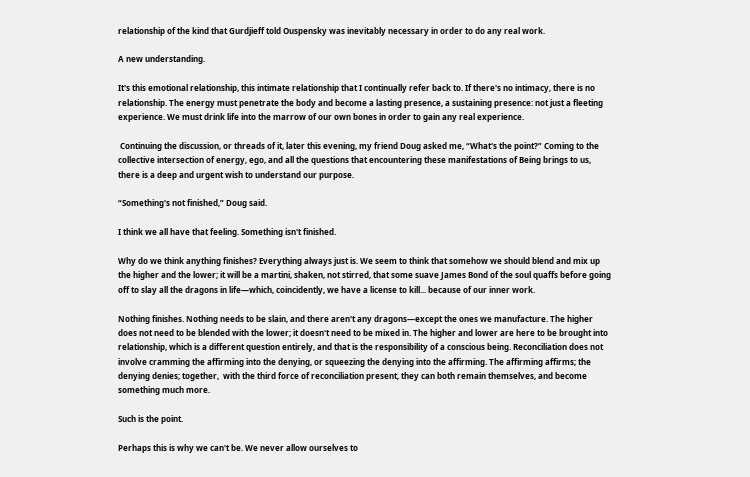relationship of the kind that Gurdjieff told Ouspensky was inevitably necessary in order to do any real work.

A new understanding.

It's this emotional relationship, this intimate relationship that I continually refer back to. If there's no intimacy, there is no relationship. The energy must penetrate the body and become a lasting presence, a sustaining presence: not just a fleeting experience. We must drink life into the marrow of our own bones in order to gain any real experience.

 Continuing the discussion, or threads of it, later this evening, my friend Doug asked me, “What's the point?” Coming to the collective intersection of energy, ego, and all the questions that encountering these manifestations of Being brings to us, there is a deep and urgent wish to understand our purpose.

“Something's not finished,” Doug said.

I think we all have that feeling. Something isn't finished.

Why do we think anything finishes? Everything always just is. We seem to think that somehow we should blend and mix up the higher and the lower; it will be a martini, shaken, not stirred, that some suave James Bond of the soul quaffs before going off to slay all the dragons in life—which, coincidently, we have a license to kill... because of our inner work.

Nothing finishes. Nothing needs to be slain, and there aren't any dragons—except the ones we manufacture. The higher does not need to be blended with the lower; it doesn't need to be mixed in. The higher and lower are here to be brought into relationship, which is a different question entirely, and that is the responsibility of a conscious being. Reconciliation does not involve cramming the affirming into the denying, or squeezing the denying into the affirming. The affirming affirms; the denying denies; together,  with the third force of reconciliation present, they can both remain themselves, and become something much more.

Such is the point.

Perhaps this is why we can't be. We never allow ourselves to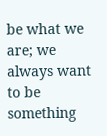be what we are; we always want to be something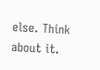else. Think about it.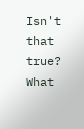Isn't that true? What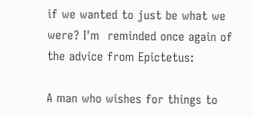if we wanted to just be what we were? I'm  reminded once again of the advice from Epictetus:

A man who wishes for things to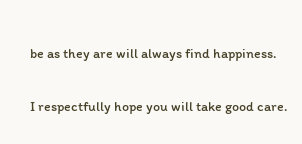be as they are will always find happiness.

I respectfully hope you will take good care.